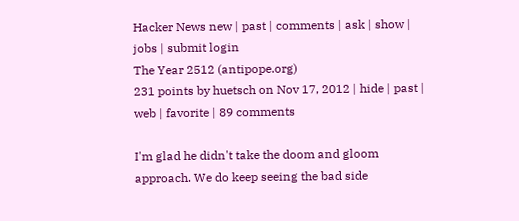Hacker News new | past | comments | ask | show | jobs | submit login
The Year 2512 (antipope.org)
231 points by huetsch on Nov 17, 2012 | hide | past | web | favorite | 89 comments

I'm glad he didn't take the doom and gloom approach. We do keep seeing the bad side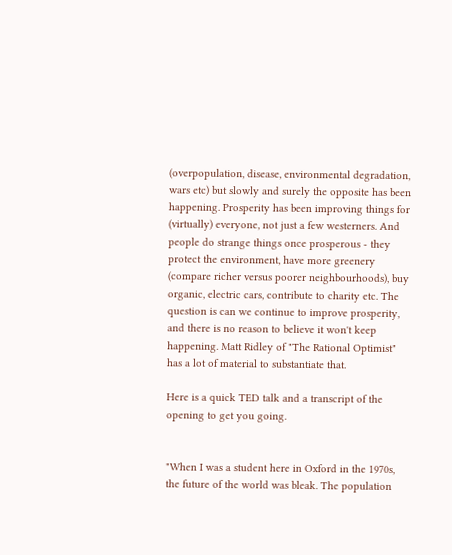(overpopulation, disease, environmental degradation, wars etc) but slowly and surely the opposite has been happening. Prosperity has been improving things for (virtually) everyone, not just a few westerners. And people do strange things once prosperous - they protect the environment, have more greenery (compare richer versus poorer neighbourhoods), buy organic, electric cars, contribute to charity etc. The question is can we continue to improve prosperity, and there is no reason to believe it won't keep happening. Matt Ridley of "The Rational Optimist" has a lot of material to substantiate that.

Here is a quick TED talk and a transcript of the opening to get you going.


"When I was a student here in Oxford in the 1970s, the future of the world was bleak. The population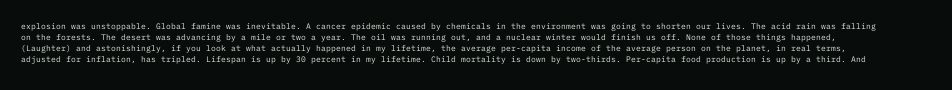explosion was unstoppable. Global famine was inevitable. A cancer epidemic caused by chemicals in the environment was going to shorten our lives. The acid rain was falling on the forests. The desert was advancing by a mile or two a year. The oil was running out, and a nuclear winter would finish us off. None of those things happened, (Laughter) and astonishingly, if you look at what actually happened in my lifetime, the average per-capita income of the average person on the planet, in real terms, adjusted for inflation, has tripled. Lifespan is up by 30 percent in my lifetime. Child mortality is down by two-thirds. Per-capita food production is up by a third. And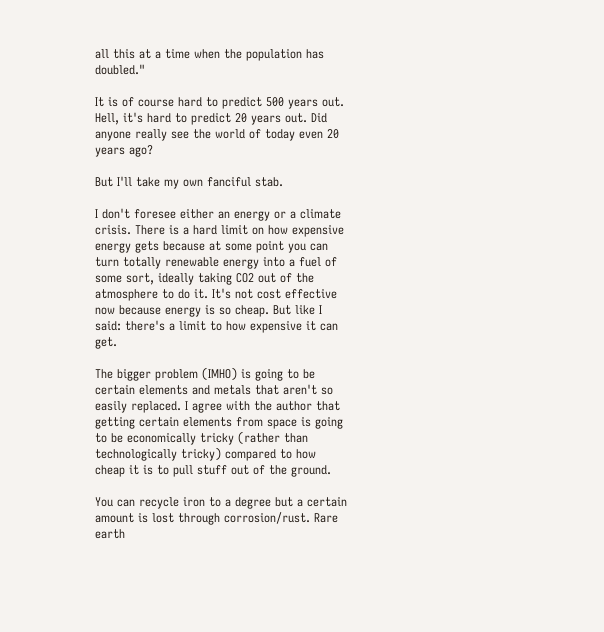all this at a time when the population has doubled."

It is of course hard to predict 500 years out. Hell, it's hard to predict 20 years out. Did anyone really see the world of today even 20 years ago?

But I'll take my own fanciful stab.

I don't foresee either an energy or a climate crisis. There is a hard limit on how expensive energy gets because at some point you can turn totally renewable energy into a fuel of some sort, ideally taking CO2 out of the atmosphere to do it. It's not cost effective now because energy is so cheap. But like I said: there's a limit to how expensive it can get.

The bigger problem (IMHO) is going to be certain elements and metals that aren't so easily replaced. I agree with the author that getting certain elements from space is going to be economically tricky (rather than technologically tricky) compared to how cheap it is to pull stuff out of the ground.

You can recycle iron to a degree but a certain amount is lost through corrosion/rust. Rare earth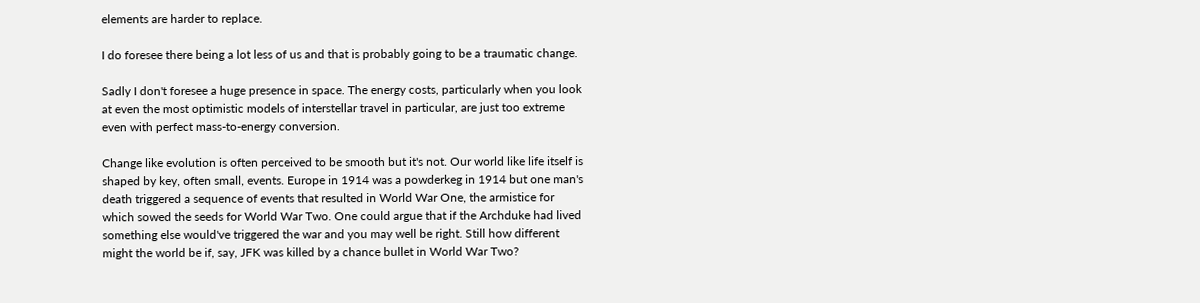elements are harder to replace.

I do foresee there being a lot less of us and that is probably going to be a traumatic change.

Sadly I don't foresee a huge presence in space. The energy costs, particularly when you look at even the most optimistic models of interstellar travel in particular, are just too extreme even with perfect mass-to-energy conversion.

Change like evolution is often perceived to be smooth but it's not. Our world like life itself is shaped by key, often small, events. Europe in 1914 was a powderkeg in 1914 but one man's death triggered a sequence of events that resulted in World War One, the armistice for which sowed the seeds for World War Two. One could argue that if the Archduke had lived something else would've triggered the war and you may well be right. Still how different might the world be if, say, JFK was killed by a chance bullet in World War Two?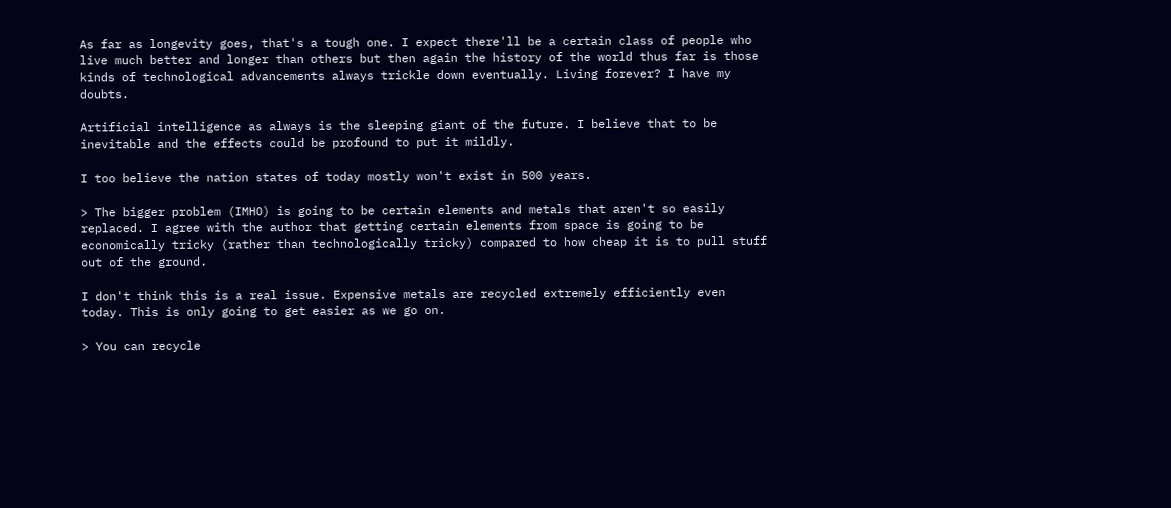As far as longevity goes, that's a tough one. I expect there'll be a certain class of people who live much better and longer than others but then again the history of the world thus far is those kinds of technological advancements always trickle down eventually. Living forever? I have my doubts.

Artificial intelligence as always is the sleeping giant of the future. I believe that to be inevitable and the effects could be profound to put it mildly.

I too believe the nation states of today mostly won't exist in 500 years.

> The bigger problem (IMHO) is going to be certain elements and metals that aren't so easily replaced. I agree with the author that getting certain elements from space is going to be economically tricky (rather than technologically tricky) compared to how cheap it is to pull stuff out of the ground.

I don't think this is a real issue. Expensive metals are recycled extremely efficiently even today. This is only going to get easier as we go on.

> You can recycle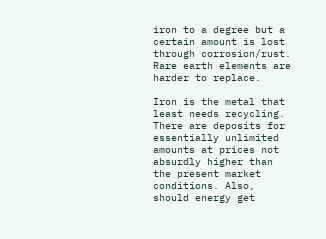iron to a degree but a certain amount is lost through corrosion/rust. Rare earth elements are harder to replace.

Iron is the metal that least needs recycling. There are deposits for essentially unlimited amounts at prices not absurdly higher than the present market conditions. Also, should energy get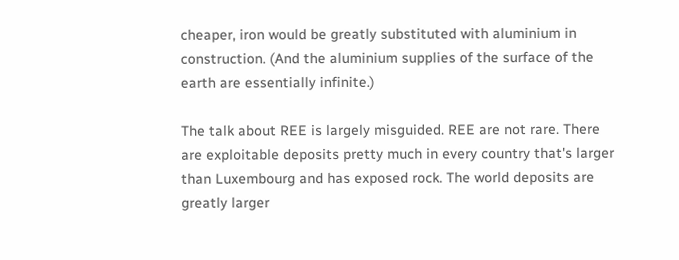cheaper, iron would be greatly substituted with aluminium in construction. (And the aluminium supplies of the surface of the earth are essentially infinite.)

The talk about REE is largely misguided. REE are not rare. There are exploitable deposits pretty much in every country that's larger than Luxembourg and has exposed rock. The world deposits are greatly larger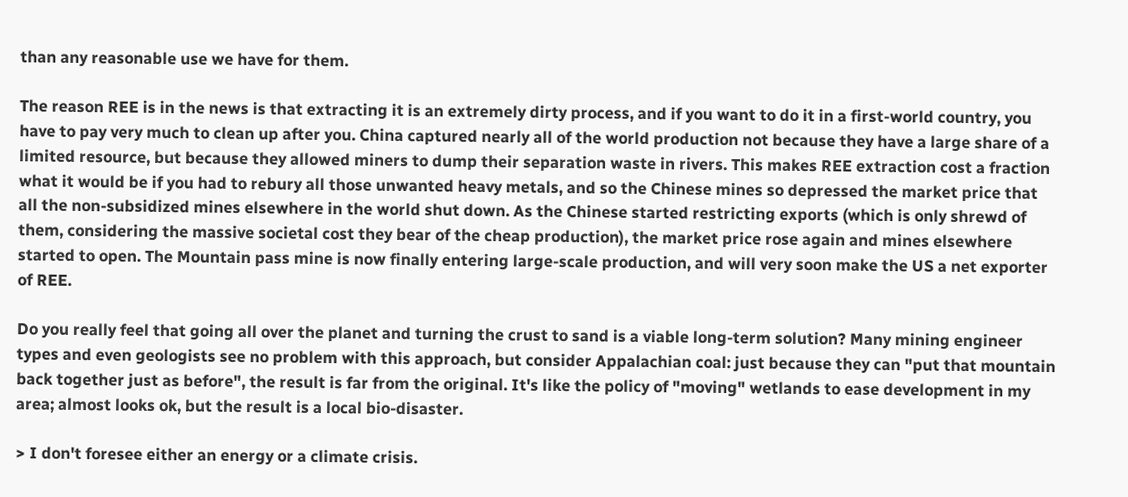than any reasonable use we have for them.

The reason REE is in the news is that extracting it is an extremely dirty process, and if you want to do it in a first-world country, you have to pay very much to clean up after you. China captured nearly all of the world production not because they have a large share of a limited resource, but because they allowed miners to dump their separation waste in rivers. This makes REE extraction cost a fraction what it would be if you had to rebury all those unwanted heavy metals, and so the Chinese mines so depressed the market price that all the non-subsidized mines elsewhere in the world shut down. As the Chinese started restricting exports (which is only shrewd of them, considering the massive societal cost they bear of the cheap production), the market price rose again and mines elsewhere started to open. The Mountain pass mine is now finally entering large-scale production, and will very soon make the US a net exporter of REE.

Do you really feel that going all over the planet and turning the crust to sand is a viable long-term solution? Many mining engineer types and even geologists see no problem with this approach, but consider Appalachian coal: just because they can "put that mountain back together just as before", the result is far from the original. It's like the policy of "moving" wetlands to ease development in my area; almost looks ok, but the result is a local bio-disaster.

> I don't foresee either an energy or a climate crisis.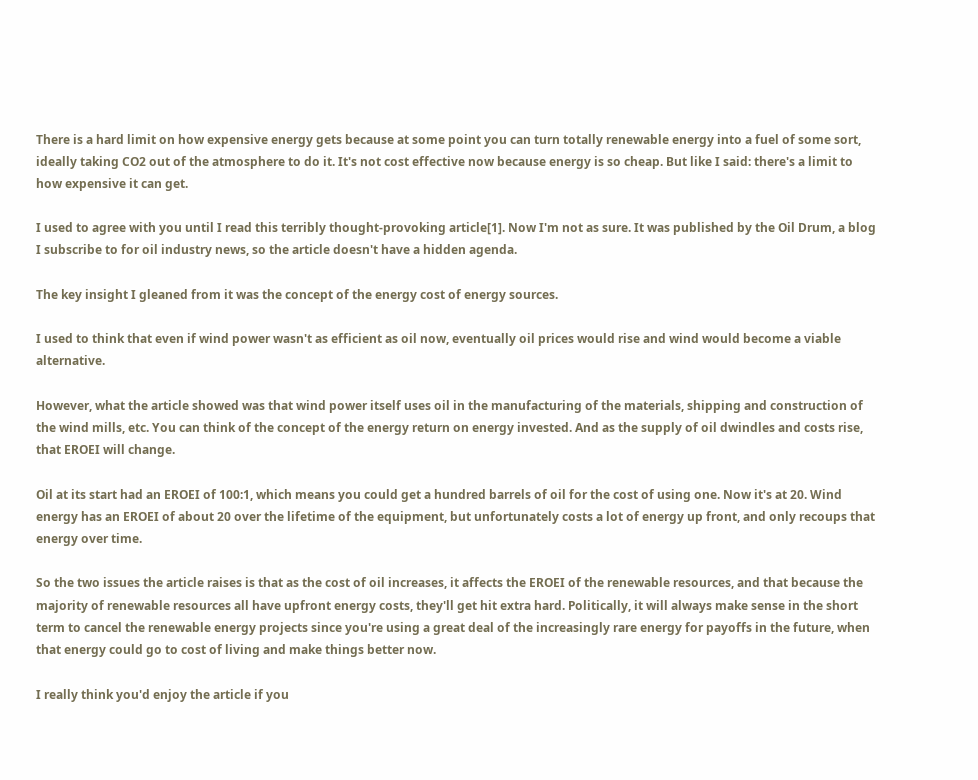There is a hard limit on how expensive energy gets because at some point you can turn totally renewable energy into a fuel of some sort, ideally taking CO2 out of the atmosphere to do it. It's not cost effective now because energy is so cheap. But like I said: there's a limit to how expensive it can get.

I used to agree with you until I read this terribly thought-provoking article[1]. Now I'm not as sure. It was published by the Oil Drum, a blog I subscribe to for oil industry news, so the article doesn't have a hidden agenda.

The key insight I gleaned from it was the concept of the energy cost of energy sources.

I used to think that even if wind power wasn't as efficient as oil now, eventually oil prices would rise and wind would become a viable alternative.

However, what the article showed was that wind power itself uses oil in the manufacturing of the materials, shipping and construction of the wind mills, etc. You can think of the concept of the energy return on energy invested. And as the supply of oil dwindles and costs rise, that EROEI will change.

Oil at its start had an EROEI of 100:1, which means you could get a hundred barrels of oil for the cost of using one. Now it's at 20. Wind energy has an EROEI of about 20 over the lifetime of the equipment, but unfortunately costs a lot of energy up front, and only recoups that energy over time.

So the two issues the article raises is that as the cost of oil increases, it affects the EROEI of the renewable resources, and that because the majority of renewable resources all have upfront energy costs, they'll get hit extra hard. Politically, it will always make sense in the short term to cancel the renewable energy projects since you're using a great deal of the increasingly rare energy for payoffs in the future, when that energy could go to cost of living and make things better now.

I really think you'd enjoy the article if you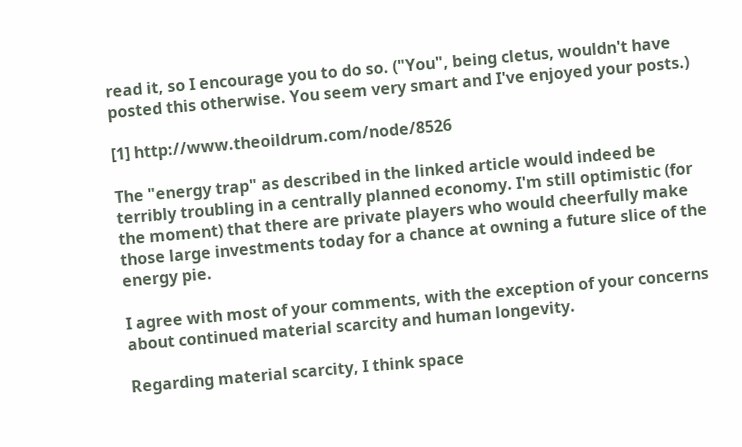read it, so I encourage you to do so. ("You", being cletus, wouldn't have posted this otherwise. You seem very smart and I've enjoyed your posts.)

[1] http://www.theoildrum.com/node/8526

The "energy trap" as described in the linked article would indeed be terribly troubling in a centrally planned economy. I'm still optimistic (for the moment) that there are private players who would cheerfully make those large investments today for a chance at owning a future slice of the energy pie.

I agree with most of your comments, with the exception of your concerns about continued material scarcity and human longevity.

Regarding material scarcity, I think space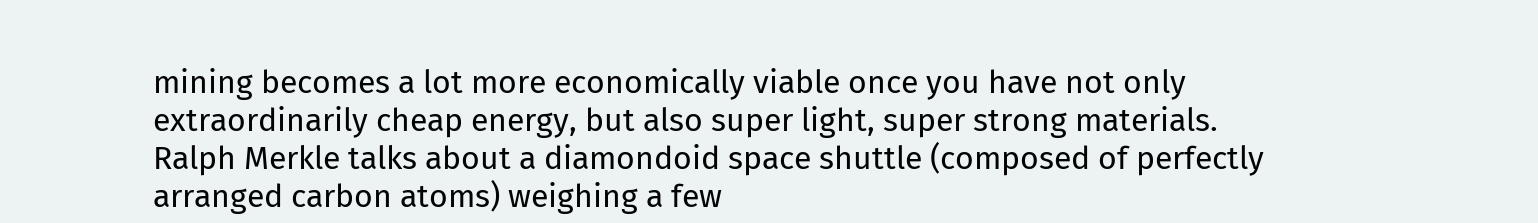mining becomes a lot more economically viable once you have not only extraordinarily cheap energy, but also super light, super strong materials. Ralph Merkle talks about a diamondoid space shuttle (composed of perfectly arranged carbon atoms) weighing a few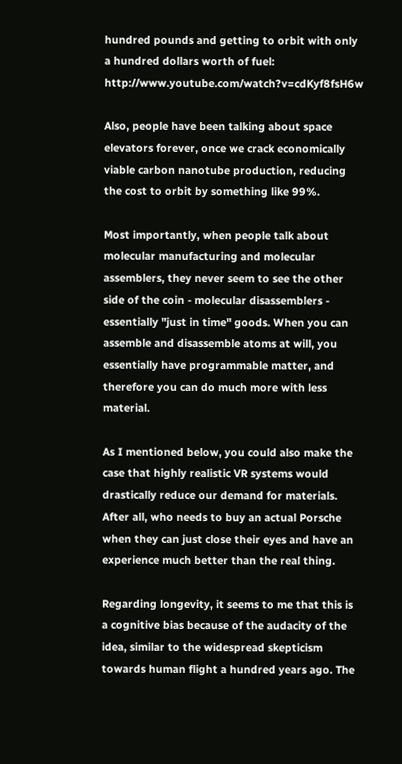hundred pounds and getting to orbit with only a hundred dollars worth of fuel: http://www.youtube.com/watch?v=cdKyf8fsH6w

Also, people have been talking about space elevators forever, once we crack economically viable carbon nanotube production, reducing the cost to orbit by something like 99%.

Most importantly, when people talk about molecular manufacturing and molecular assemblers, they never seem to see the other side of the coin - molecular disassemblers - essentially "just in time" goods. When you can assemble and disassemble atoms at will, you essentially have programmable matter, and therefore you can do much more with less material.

As I mentioned below, you could also make the case that highly realistic VR systems would drastically reduce our demand for materials. After all, who needs to buy an actual Porsche when they can just close their eyes and have an experience much better than the real thing.

Regarding longevity, it seems to me that this is a cognitive bias because of the audacity of the idea, similar to the widespread skepticism towards human flight a hundred years ago. The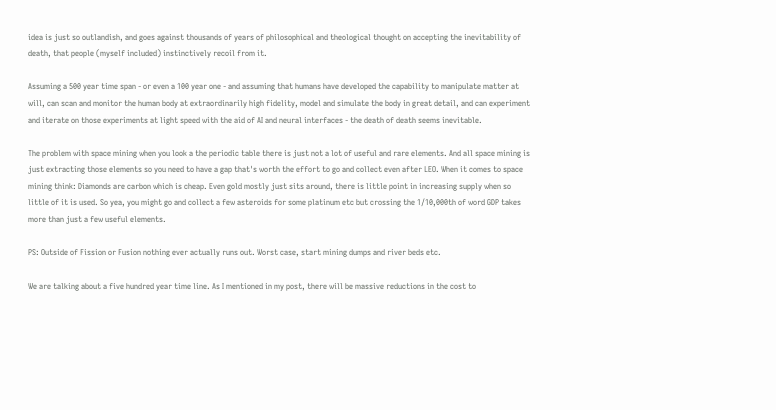idea is just so outlandish, and goes against thousands of years of philosophical and theological thought on accepting the inevitability of death, that people (myself included) instinctively recoil from it.

Assuming a 500 year time span - or even a 100 year one - and assuming that humans have developed the capability to manipulate matter at will, can scan and monitor the human body at extraordinarily high fidelity, model and simulate the body in great detail, and can experiment and iterate on those experiments at light speed with the aid of AI and neural interfaces - the death of death seems inevitable.

The problem with space mining when you look a the periodic table there is just not a lot of useful and rare elements. And all space mining is just extracting those elements so you need to have a gap that's worth the effort to go and collect even after LEO. When it comes to space mining think: Diamonds are carbon which is cheap. Even gold mostly just sits around, there is little point in increasing supply when so little of it is used. So yea, you might go and collect a few asteroids for some platinum etc but crossing the 1/10,000th of word GDP takes more than just a few useful elements.

PS: Outside of Fission or Fusion nothing ever actually runs out. Worst case, start mining dumps and river beds etc.

We are talking about a five hundred year time line. As I mentioned in my post, there will be massive reductions in the cost to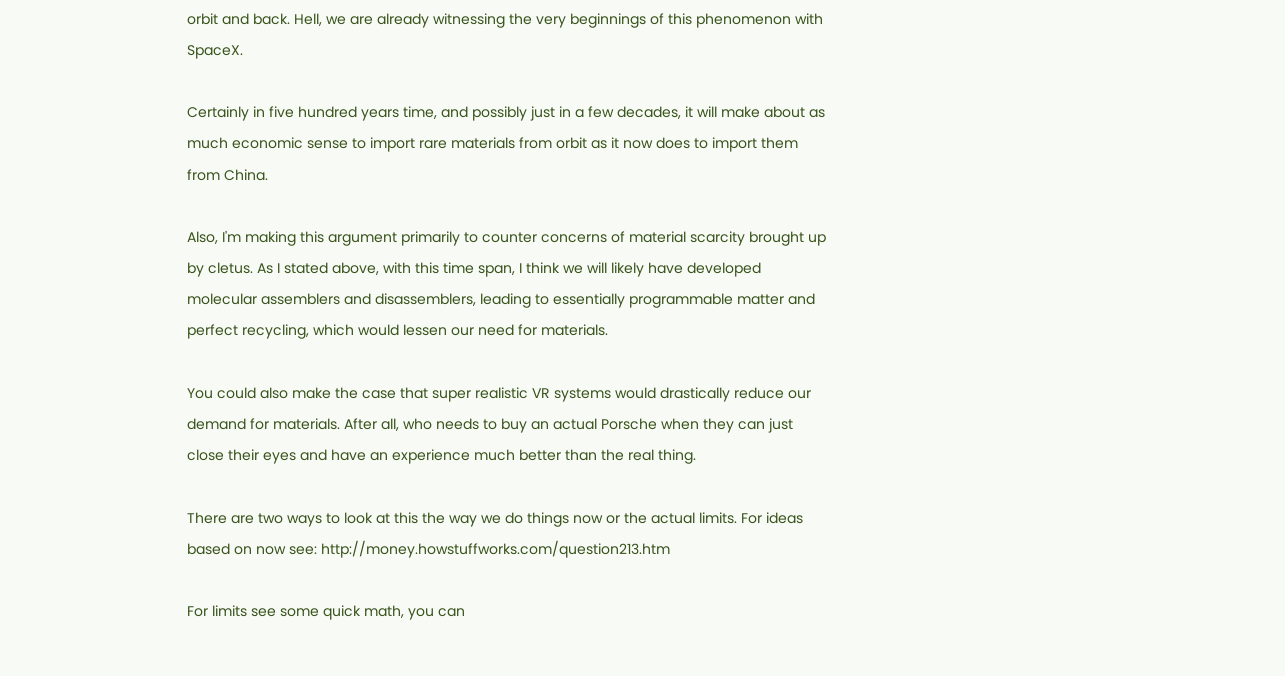orbit and back. Hell, we are already witnessing the very beginnings of this phenomenon with SpaceX.

Certainly in five hundred years time, and possibly just in a few decades, it will make about as much economic sense to import rare materials from orbit as it now does to import them from China.

Also, I'm making this argument primarily to counter concerns of material scarcity brought up by cletus. As I stated above, with this time span, I think we will likely have developed molecular assemblers and disassemblers, leading to essentially programmable matter and perfect recycling, which would lessen our need for materials.

You could also make the case that super realistic VR systems would drastically reduce our demand for materials. After all, who needs to buy an actual Porsche when they can just close their eyes and have an experience much better than the real thing.

There are two ways to look at this the way we do things now or the actual limits. For ideas based on now see: http://money.howstuffworks.com/question213.htm

For limits see some quick math, you can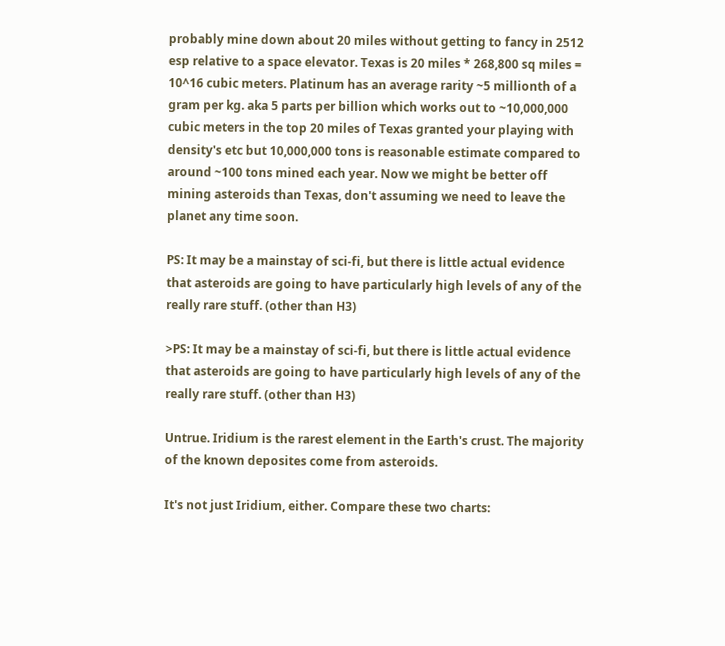probably mine down about 20 miles without getting to fancy in 2512 esp relative to a space elevator. Texas is 20 miles * 268,800 sq miles = 10^16 cubic meters. Platinum has an average rarity ~5 millionth of a gram per kg. aka 5 parts per billion which works out to ~10,000,000 cubic meters in the top 20 miles of Texas granted your playing with density's etc but 10,000,000 tons is reasonable estimate compared to around ~100 tons mined each year. Now we might be better off mining asteroids than Texas, don't assuming we need to leave the planet any time soon.

PS: It may be a mainstay of sci-fi, but there is little actual evidence that asteroids are going to have particularly high levels of any of the really rare stuff. (other than H3)

>PS: It may be a mainstay of sci-fi, but there is little actual evidence that asteroids are going to have particularly high levels of any of the really rare stuff. (other than H3)

Untrue. Iridium is the rarest element in the Earth's crust. The majority of the known deposites come from asteroids.

It's not just Iridium, either. Compare these two charts: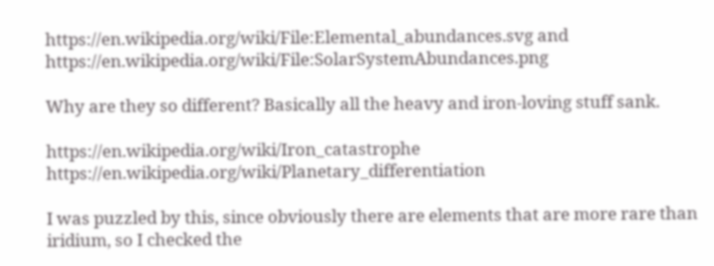https://en.wikipedia.org/wiki/File:Elemental_abundances.svg and https://en.wikipedia.org/wiki/File:SolarSystemAbundances.png

Why are they so different? Basically all the heavy and iron-loving stuff sank.

https://en.wikipedia.org/wiki/Iron_catastrophe https://en.wikipedia.org/wiki/Planetary_differentiation

I was puzzled by this, since obviously there are elements that are more rare than iridium, so I checked the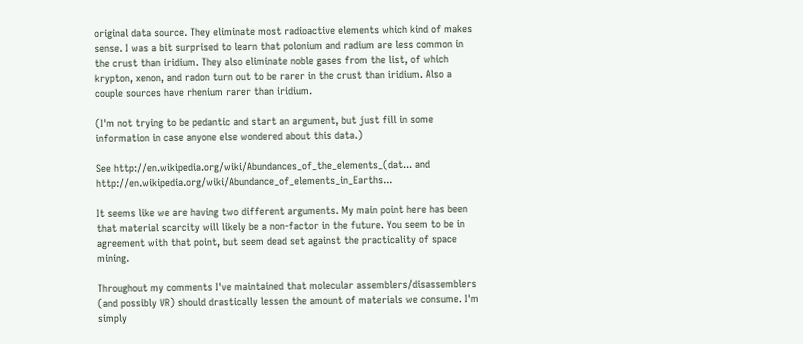original data source. They eliminate most radioactive elements which kind of makes sense. I was a bit surprised to learn that polonium and radium are less common in the crust than iridium. They also eliminate noble gases from the list, of which krypton, xenon, and radon turn out to be rarer in the crust than iridium. Also a couple sources have rhenium rarer than iridium.

(I'm not trying to be pedantic and start an argument, but just fill in some information in case anyone else wondered about this data.)

See http://en.wikipedia.org/wiki/Abundances_of_the_elements_(dat... and http://en.wikipedia.org/wiki/Abundance_of_elements_in_Earths...

It seems like we are having two different arguments. My main point here has been that material scarcity will likely be a non-factor in the future. You seem to be in agreement with that point, but seem dead set against the practicality of space mining.

Throughout my comments I've maintained that molecular assemblers/disassemblers (and possibly VR) should drastically lessen the amount of materials we consume. I'm simply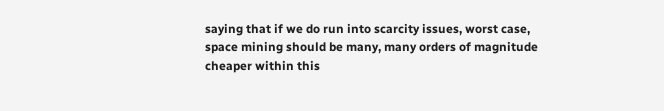saying that if we do run into scarcity issues, worst case, space mining should be many, many orders of magnitude cheaper within this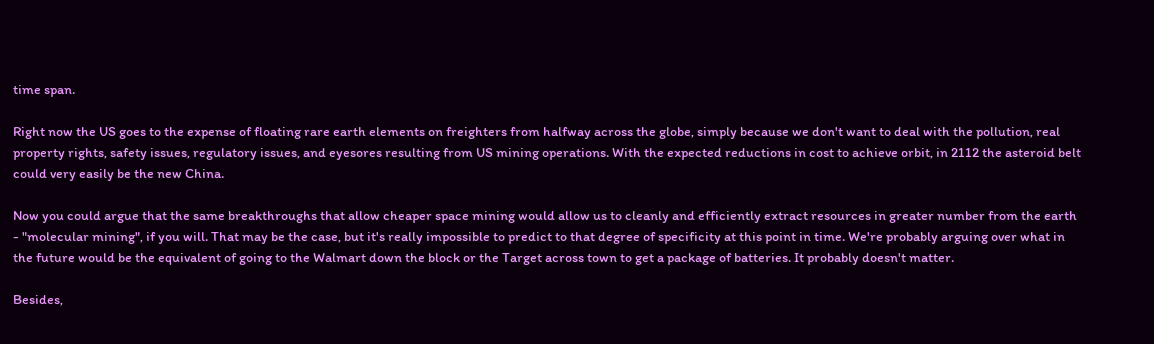time span.

Right now the US goes to the expense of floating rare earth elements on freighters from halfway across the globe, simply because we don't want to deal with the pollution, real property rights, safety issues, regulatory issues, and eyesores resulting from US mining operations. With the expected reductions in cost to achieve orbit, in 2112 the asteroid belt could very easily be the new China.

Now you could argue that the same breakthroughs that allow cheaper space mining would allow us to cleanly and efficiently extract resources in greater number from the earth - "molecular mining", if you will. That may be the case, but it's really impossible to predict to that degree of specificity at this point in time. We're probably arguing over what in the future would be the equivalent of going to the Walmart down the block or the Target across town to get a package of batteries. It probably doesn't matter.

Besides,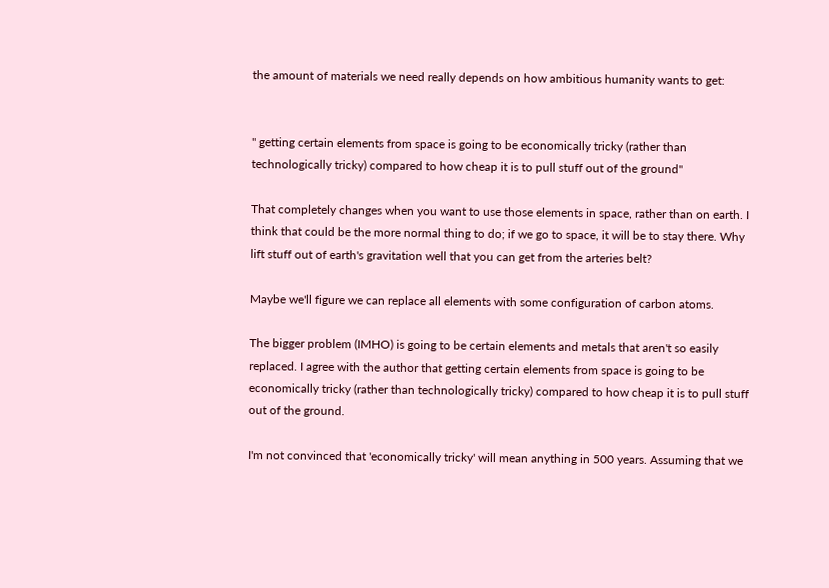the amount of materials we need really depends on how ambitious humanity wants to get:


" getting certain elements from space is going to be economically tricky (rather than technologically tricky) compared to how cheap it is to pull stuff out of the ground"

That completely changes when you want to use those elements in space, rather than on earth. I think that could be the more normal thing to do; if we go to space, it will be to stay there. Why lift stuff out of earth's gravitation well that you can get from the arteries belt?

Maybe we'll figure we can replace all elements with some configuration of carbon atoms.

The bigger problem (IMHO) is going to be certain elements and metals that aren't so easily replaced. I agree with the author that getting certain elements from space is going to be economically tricky (rather than technologically tricky) compared to how cheap it is to pull stuff out of the ground.

I'm not convinced that 'economically tricky' will mean anything in 500 years. Assuming that we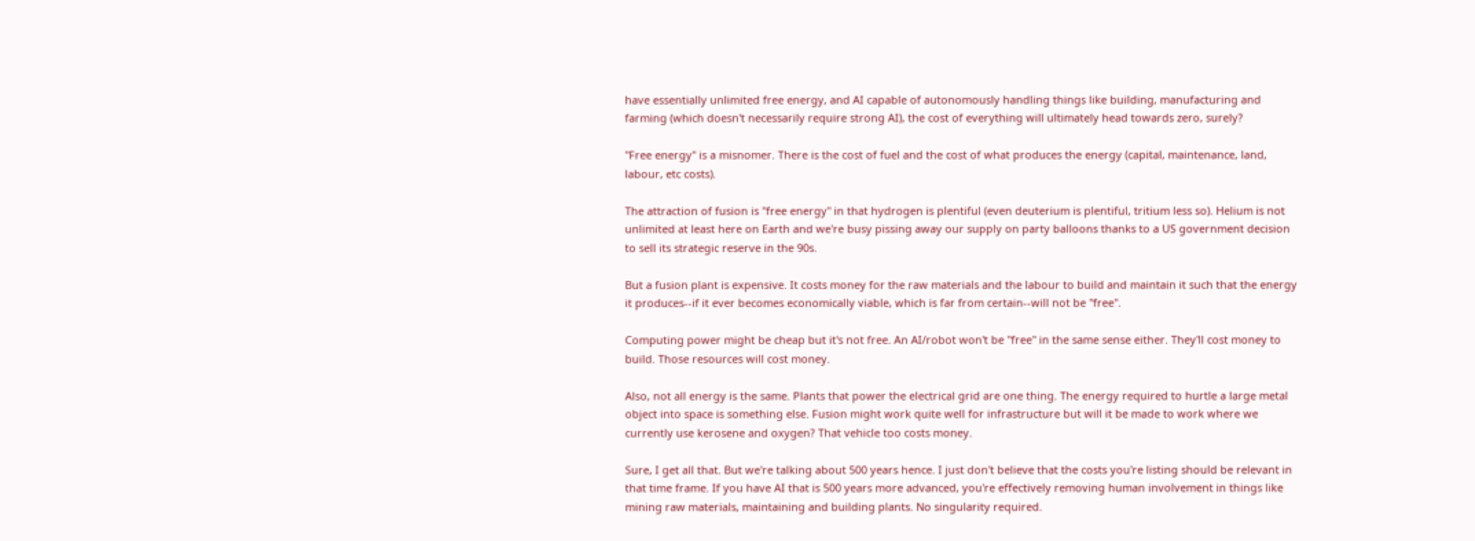have essentially unlimited free energy, and AI capable of autonomously handling things like building, manufacturing and farming (which doesn't necessarily require strong AI), the cost of everything will ultimately head towards zero, surely?

"Free energy" is a misnomer. There is the cost of fuel and the cost of what produces the energy (capital, maintenance, land, labour, etc costs).

The attraction of fusion is "free energy" in that hydrogen is plentiful (even deuterium is plentiful, tritium less so). Helium is not unlimited at least here on Earth and we're busy pissing away our supply on party balloons thanks to a US government decision to sell its strategic reserve in the 90s.

But a fusion plant is expensive. It costs money for the raw materials and the labour to build and maintain it such that the energy it produces--if it ever becomes economically viable, which is far from certain--will not be "free".

Computing power might be cheap but it's not free. An AI/robot won't be "free" in the same sense either. They'll cost money to build. Those resources will cost money.

Also, not all energy is the same. Plants that power the electrical grid are one thing. The energy required to hurtle a large metal object into space is something else. Fusion might work quite well for infrastructure but will it be made to work where we currently use kerosene and oxygen? That vehicle too costs money.

Sure, I get all that. But we're talking about 500 years hence. I just don't believe that the costs you're listing should be relevant in that time frame. If you have AI that is 500 years more advanced, you're effectively removing human involvement in things like mining raw materials, maintaining and building plants. No singularity required.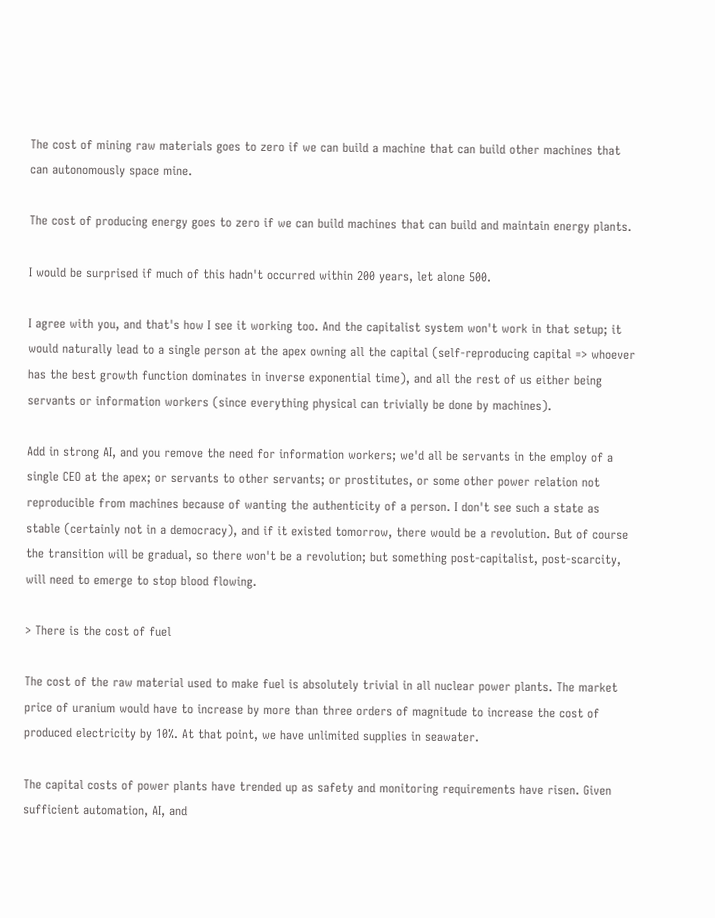The cost of mining raw materials goes to zero if we can build a machine that can build other machines that can autonomously space mine.

The cost of producing energy goes to zero if we can build machines that can build and maintain energy plants.

I would be surprised if much of this hadn't occurred within 200 years, let alone 500.

I agree with you, and that's how I see it working too. And the capitalist system won't work in that setup; it would naturally lead to a single person at the apex owning all the capital (self-reproducing capital => whoever has the best growth function dominates in inverse exponential time), and all the rest of us either being servants or information workers (since everything physical can trivially be done by machines).

Add in strong AI, and you remove the need for information workers; we'd all be servants in the employ of a single CEO at the apex; or servants to other servants; or prostitutes, or some other power relation not reproducible from machines because of wanting the authenticity of a person. I don't see such a state as stable (certainly not in a democracy), and if it existed tomorrow, there would be a revolution. But of course the transition will be gradual, so there won't be a revolution; but something post-capitalist, post-scarcity, will need to emerge to stop blood flowing.

> There is the cost of fuel

The cost of the raw material used to make fuel is absolutely trivial in all nuclear power plants. The market price of uranium would have to increase by more than three orders of magnitude to increase the cost of produced electricity by 10%. At that point, we have unlimited supplies in seawater.

The capital costs of power plants have trended up as safety and monitoring requirements have risen. Given sufficient automation, AI, and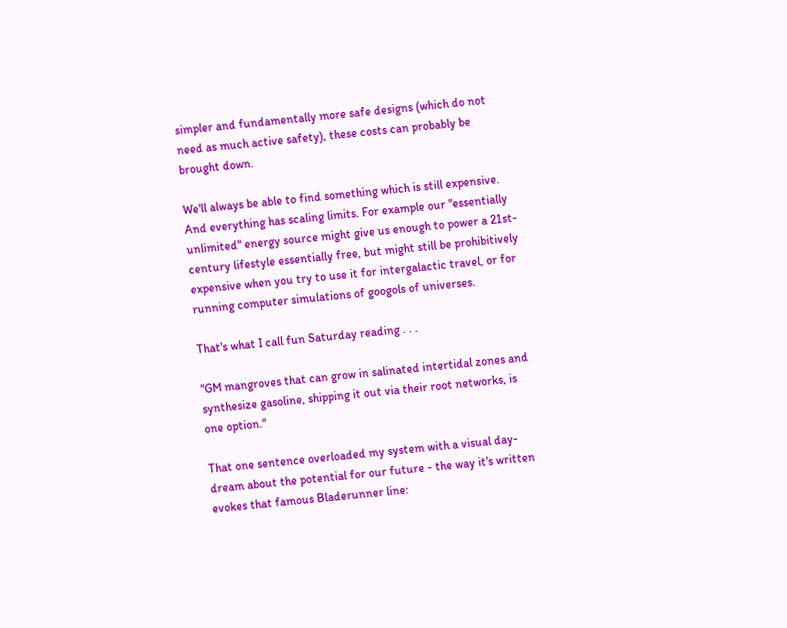simpler and fundamentally more safe designs (which do not need as much active safety), these costs can probably be brought down.

We'll always be able to find something which is still expensive. And everything has scaling limits. For example our "essentially unlimited" energy source might give us enough to power a 21st-century lifestyle essentially free, but might still be prohibitively expensive when you try to use it for intergalactic travel, or for running computer simulations of googols of universes.

That's what I call fun Saturday reading . . .

"GM mangroves that can grow in salinated intertidal zones and synthesize gasoline, shipping it out via their root networks, is one option."

That one sentence overloaded my system with a visual day-dream about the potential for our future - the way it's written evokes that famous Bladerunner line: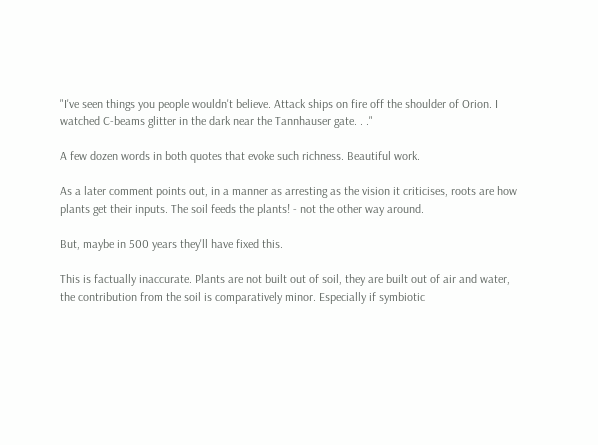"I've seen things you people wouldn't believe. Attack ships on fire off the shoulder of Orion. I watched C-beams glitter in the dark near the Tannhauser gate. . ."

A few dozen words in both quotes that evoke such richness. Beautiful work.

As a later comment points out, in a manner as arresting as the vision it criticises, roots are how plants get their inputs. The soil feeds the plants! - not the other way around.

But, maybe in 500 years they'll have fixed this.

This is factually inaccurate. Plants are not built out of soil, they are built out of air and water, the contribution from the soil is comparatively minor. Especially if symbiotic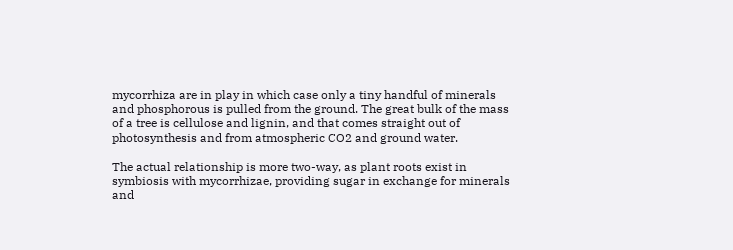mycorrhiza are in play in which case only a tiny handful of minerals and phosphorous is pulled from the ground. The great bulk of the mass of a tree is cellulose and lignin, and that comes straight out of photosynthesis and from atmospheric CO2 and ground water.

The actual relationship is more two-way, as plant roots exist in symbiosis with mycorrhizae, providing sugar in exchange for minerals and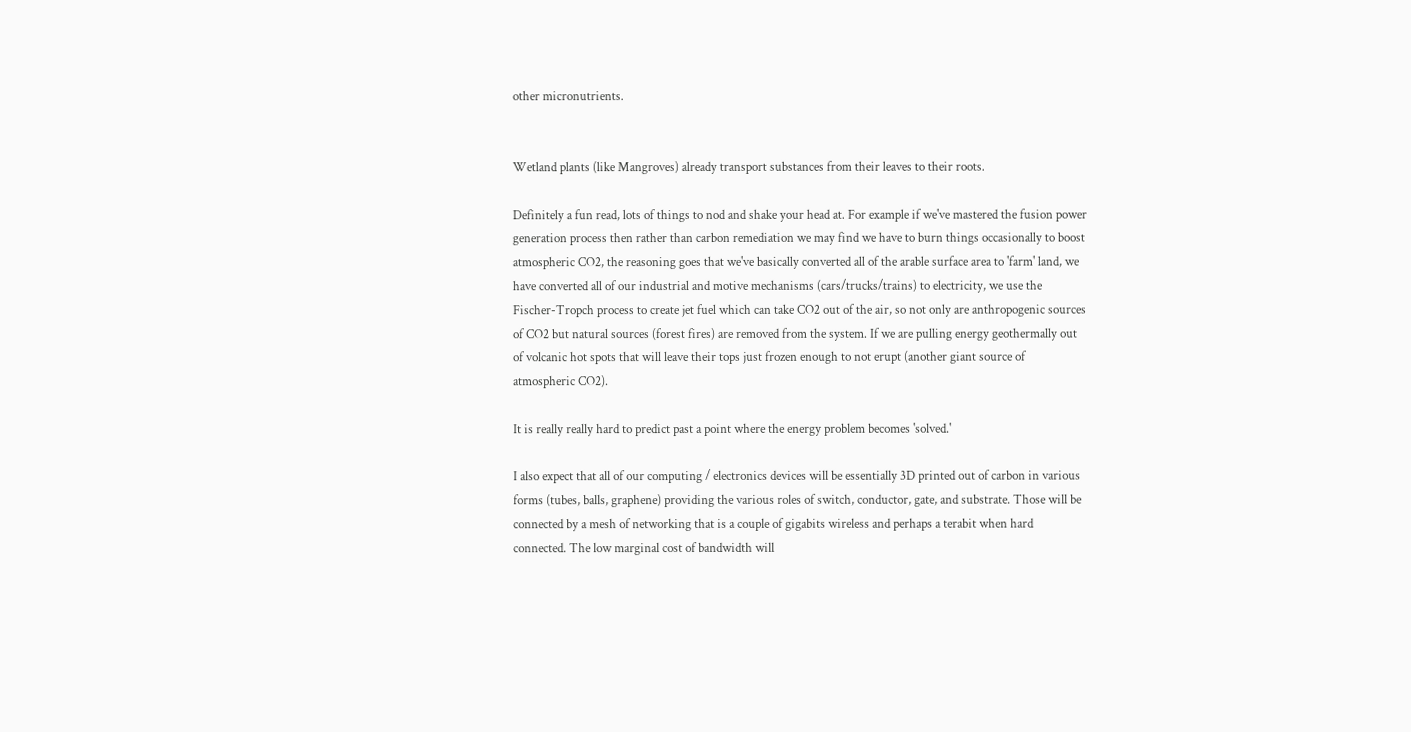other micronutrients.


Wetland plants (like Mangroves) already transport substances from their leaves to their roots.

Definitely a fun read, lots of things to nod and shake your head at. For example if we've mastered the fusion power generation process then rather than carbon remediation we may find we have to burn things occasionally to boost atmospheric CO2, the reasoning goes that we've basically converted all of the arable surface area to 'farm' land, we have converted all of our industrial and motive mechanisms (cars/trucks/trains) to electricity, we use the Fischer-Tropch process to create jet fuel which can take CO2 out of the air, so not only are anthropogenic sources of CO2 but natural sources (forest fires) are removed from the system. If we are pulling energy geothermally out of volcanic hot spots that will leave their tops just frozen enough to not erupt (another giant source of atmospheric CO2).

It is really really hard to predict past a point where the energy problem becomes 'solved.'

I also expect that all of our computing / electronics devices will be essentially 3D printed out of carbon in various forms (tubes, balls, graphene) providing the various roles of switch, conductor, gate, and substrate. Those will be connected by a mesh of networking that is a couple of gigabits wireless and perhaps a terabit when hard connected. The low marginal cost of bandwidth will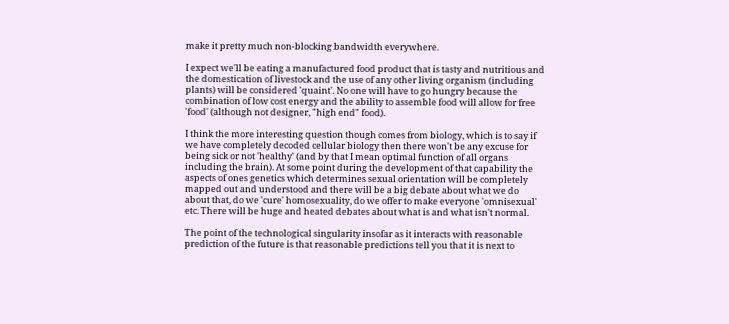make it pretty much non-blocking bandwidth everywhere.

I expect we'll be eating a manufactured food product that is tasty and nutritious and the domestication of livestock and the use of any other living organism (including plants) will be considered 'quaint'. No one will have to go hungry because the combination of low cost energy and the ability to assemble food will allow for free 'food' (although not designer, "high end" food).

I think the more interesting question though comes from biology, which is to say if we have completely decoded cellular biology then there won't be any excuse for being sick or not 'healthy' (and by that I mean optimal function of all organs including the brain). At some point during the development of that capability the aspects of ones genetics which determines sexual orientation will be completely mapped out and understood and there will be a big debate about what we do about that, do we 'cure' homosexuality, do we offer to make everyone 'omnisexual' etc. There will be huge and heated debates about what is and what isn't normal.

The point of the technological singularity insofar as it interacts with reasonable prediction of the future is that reasonable predictions tell you that it is next to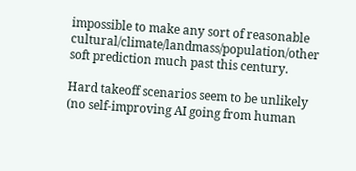impossible to make any sort of reasonable cultural/climate/landmass/population/other soft prediction much past this century.

Hard takeoff scenarios seem to be unlikely (no self-improving AI going from human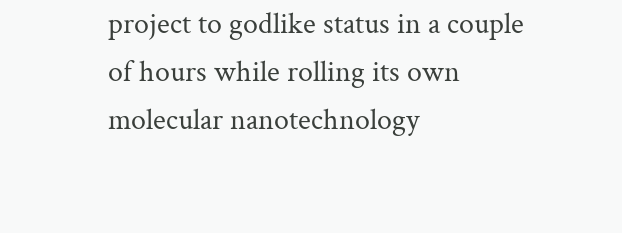project to godlike status in a couple of hours while rolling its own molecular nanotechnology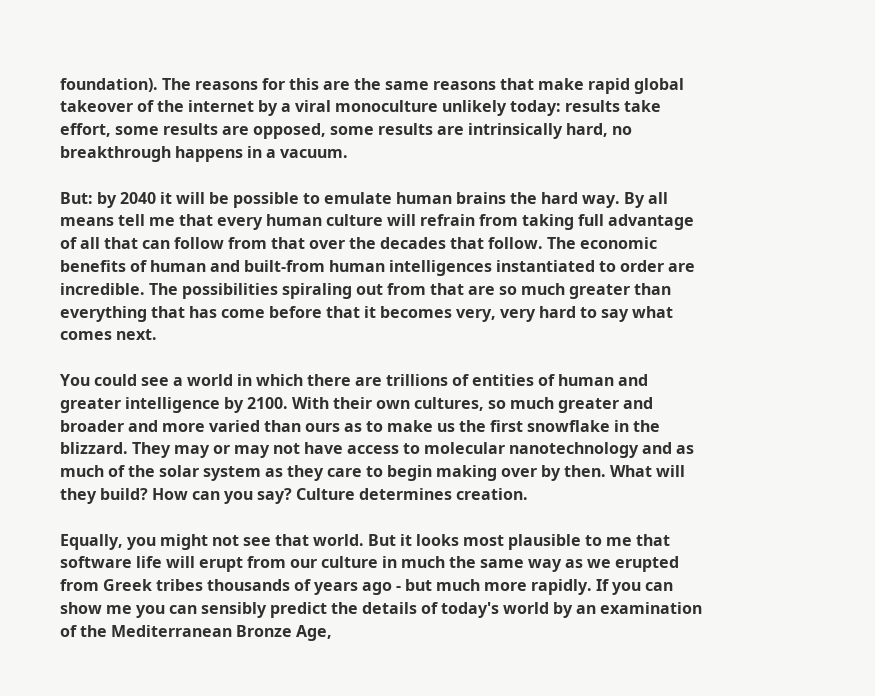foundation). The reasons for this are the same reasons that make rapid global takeover of the internet by a viral monoculture unlikely today: results take effort, some results are opposed, some results are intrinsically hard, no breakthrough happens in a vacuum.

But: by 2040 it will be possible to emulate human brains the hard way. By all means tell me that every human culture will refrain from taking full advantage of all that can follow from that over the decades that follow. The economic benefits of human and built-from human intelligences instantiated to order are incredible. The possibilities spiraling out from that are so much greater than everything that has come before that it becomes very, very hard to say what comes next.

You could see a world in which there are trillions of entities of human and greater intelligence by 2100. With their own cultures, so much greater and broader and more varied than ours as to make us the first snowflake in the blizzard. They may or may not have access to molecular nanotechnology and as much of the solar system as they care to begin making over by then. What will they build? How can you say? Culture determines creation.

Equally, you might not see that world. But it looks most plausible to me that software life will erupt from our culture in much the same way as we erupted from Greek tribes thousands of years ago - but much more rapidly. If you can show me you can sensibly predict the details of today's world by an examination of the Mediterranean Bronze Age,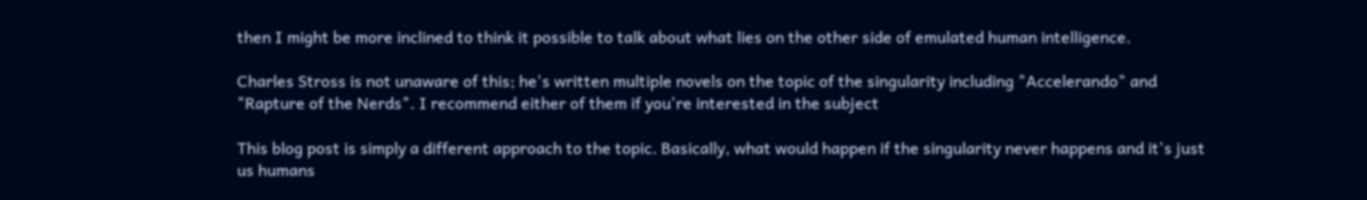then I might be more inclined to think it possible to talk about what lies on the other side of emulated human intelligence.

Charles Stross is not unaware of this; he's written multiple novels on the topic of the singularity including "Accelerando" and "Rapture of the Nerds". I recommend either of them if you're interested in the subject

This blog post is simply a different approach to the topic. Basically, what would happen if the singularity never happens and it's just us humans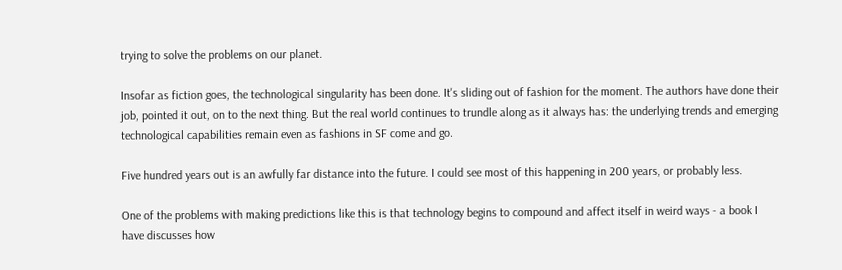trying to solve the problems on our planet.

Insofar as fiction goes, the technological singularity has been done. It's sliding out of fashion for the moment. The authors have done their job, pointed it out, on to the next thing. But the real world continues to trundle along as it always has: the underlying trends and emerging technological capabilities remain even as fashions in SF come and go.

Five hundred years out is an awfully far distance into the future. I could see most of this happening in 200 years, or probably less.

One of the problems with making predictions like this is that technology begins to compound and affect itself in weird ways - a book I have discusses how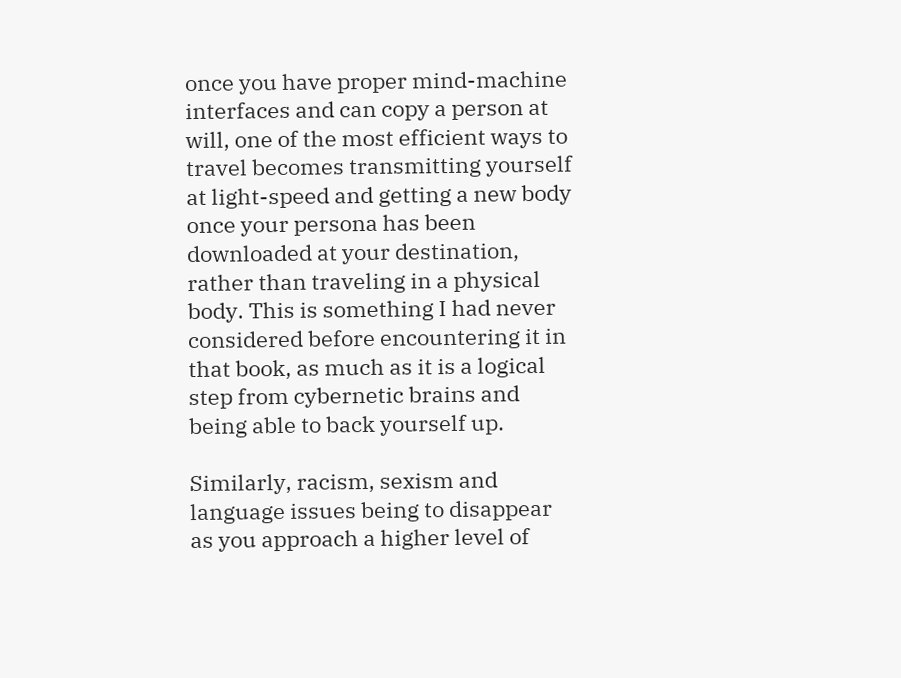once you have proper mind-machine interfaces and can copy a person at will, one of the most efficient ways to travel becomes transmitting yourself at light-speed and getting a new body once your persona has been downloaded at your destination, rather than traveling in a physical body. This is something I had never considered before encountering it in that book, as much as it is a logical step from cybernetic brains and being able to back yourself up.

Similarly, racism, sexism and language issues being to disappear as you approach a higher level of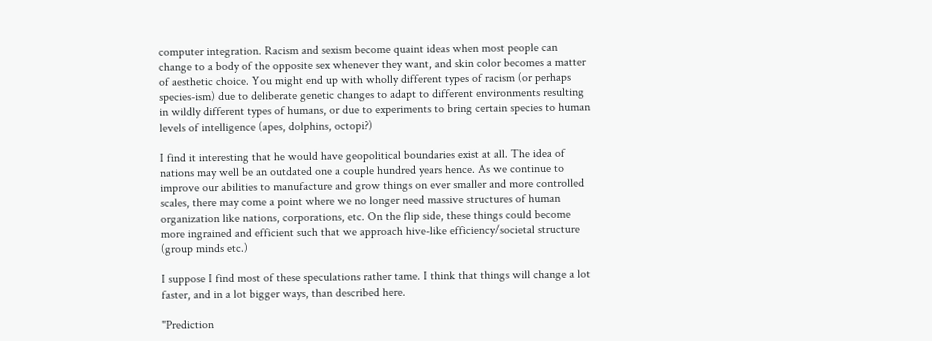computer integration. Racism and sexism become quaint ideas when most people can change to a body of the opposite sex whenever they want, and skin color becomes a matter of aesthetic choice. You might end up with wholly different types of racism (or perhaps species-ism) due to deliberate genetic changes to adapt to different environments resulting in wildly different types of humans, or due to experiments to bring certain species to human levels of intelligence (apes, dolphins, octopi?)

I find it interesting that he would have geopolitical boundaries exist at all. The idea of nations may well be an outdated one a couple hundred years hence. As we continue to improve our abilities to manufacture and grow things on ever smaller and more controlled scales, there may come a point where we no longer need massive structures of human organization like nations, corporations, etc. On the flip side, these things could become more ingrained and efficient such that we approach hive-like efficiency/societal structure (group minds etc.)

I suppose I find most of these speculations rather tame. I think that things will change a lot faster, and in a lot bigger ways, than described here.

"Prediction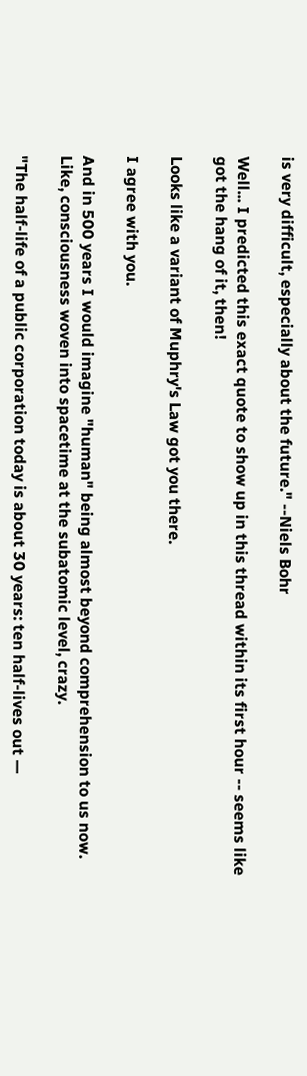is very difficult, especially about the future." --Niels Bohr

Well... I predicted this exact quote to show up in this thread within its first hour -- seems like got the hang of it, then!

Looks like a variant of Muphry's Law got you there.

I agree with you.

And in 500 years I would imagine "human" being almost beyond comprehension to us now. Like, consciousness woven into spacetime at the subatomic level, crazy.

"The half-life of a public corporation today is about 30 years: ten half-lives out —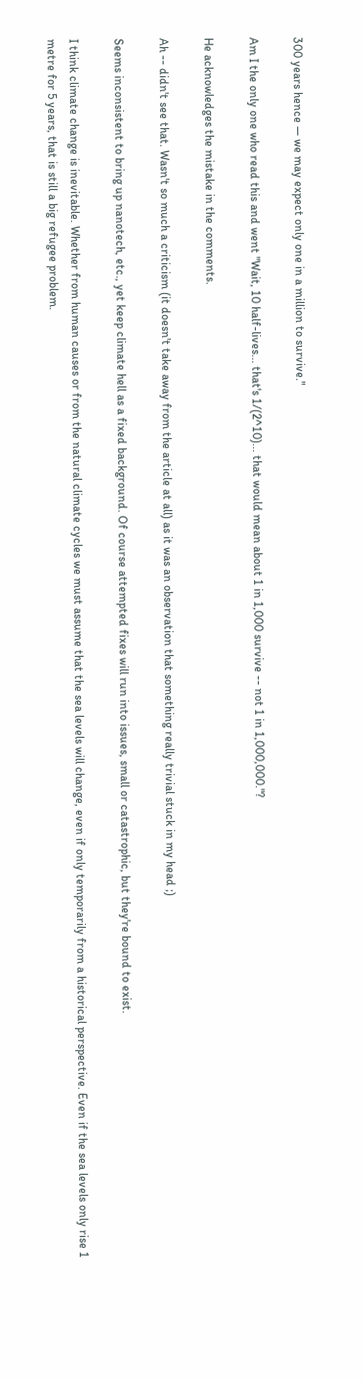300 years hence — we may expect only one in a million to survive."

Am I the only one who read this and went "Wait, 10 half-lives... that's 1/(2^10)... that would mean about 1 in 1,000 survive -- not 1 in 1,000,000."?

He acknowledges the mistake in the comments.

Ah -- didn't see that. Wasn't so much a criticism (it doesn't take away from the article at all) as it was an observation that something really trivial stuck in my head ;)

Seems inconsistent to bring up nanotech, etc., yet keep climate hell as a fixed background. Of course attempted fixes will run into issues, small or catastrophic, but they're bound to exist.

I think climate change is inevitable. Whether from human causes or from the natural climate cycles we must assume that the sea levels will change, even if only temporarily from a historical perspective. Even if the sea levels only rise 1 metre for 5 years, that is still a big refugee problem.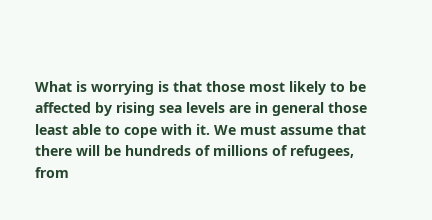What is worrying is that those most likely to be affected by rising sea levels are in general those least able to cope with it. We must assume that there will be hundreds of millions of refugees, from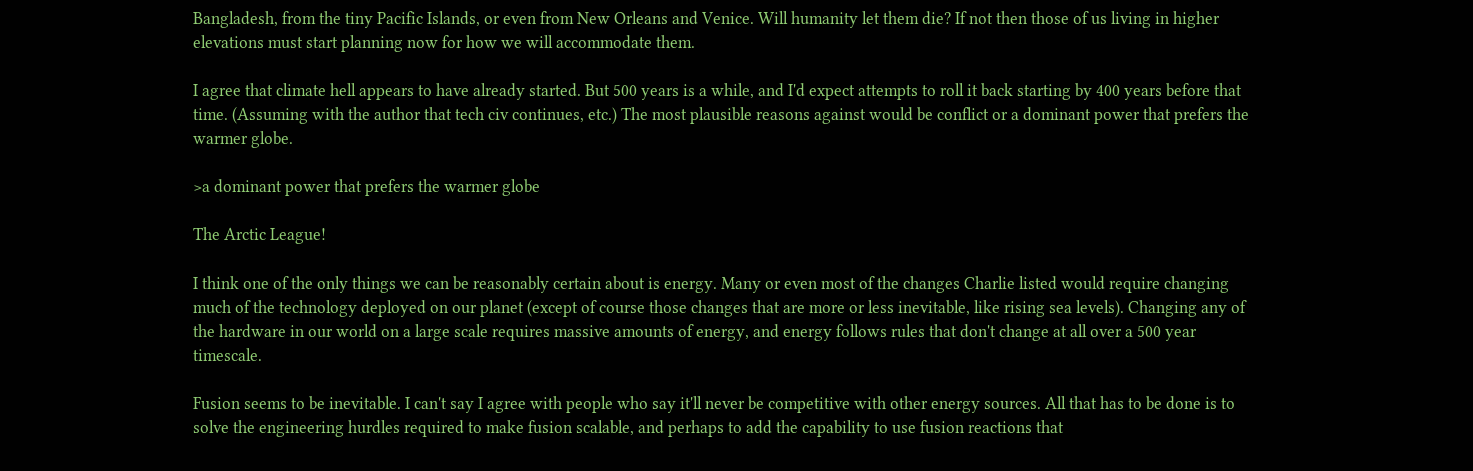Bangladesh, from the tiny Pacific Islands, or even from New Orleans and Venice. Will humanity let them die? If not then those of us living in higher elevations must start planning now for how we will accommodate them.

I agree that climate hell appears to have already started. But 500 years is a while, and I'd expect attempts to roll it back starting by 400 years before that time. (Assuming with the author that tech civ continues, etc.) The most plausible reasons against would be conflict or a dominant power that prefers the warmer globe.

>a dominant power that prefers the warmer globe

The Arctic League!

I think one of the only things we can be reasonably certain about is energy. Many or even most of the changes Charlie listed would require changing much of the technology deployed on our planet (except of course those changes that are more or less inevitable, like rising sea levels). Changing any of the hardware in our world on a large scale requires massive amounts of energy, and energy follows rules that don't change at all over a 500 year timescale.

Fusion seems to be inevitable. I can't say I agree with people who say it'll never be competitive with other energy sources. All that has to be done is to solve the engineering hurdles required to make fusion scalable, and perhaps to add the capability to use fusion reactions that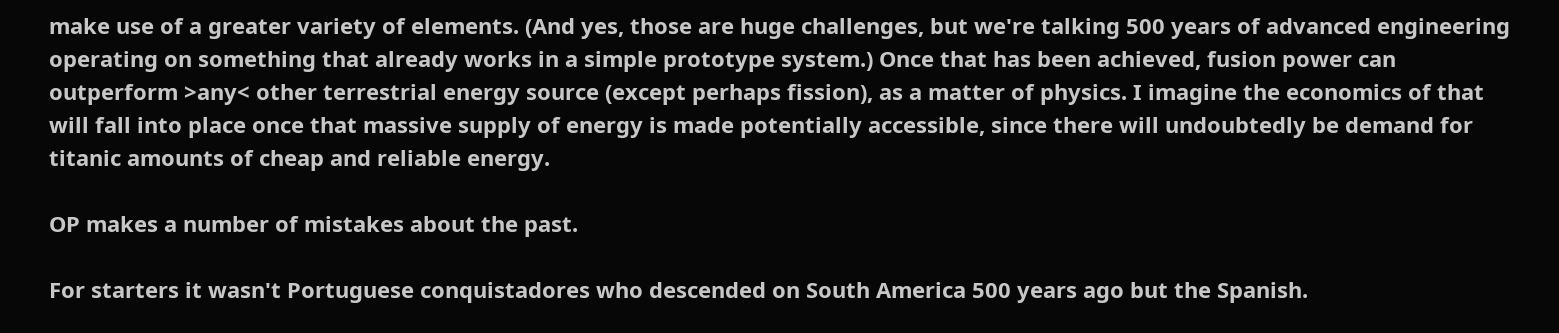make use of a greater variety of elements. (And yes, those are huge challenges, but we're talking 500 years of advanced engineering operating on something that already works in a simple prototype system.) Once that has been achieved, fusion power can outperform >any< other terrestrial energy source (except perhaps fission), as a matter of physics. I imagine the economics of that will fall into place once that massive supply of energy is made potentially accessible, since there will undoubtedly be demand for titanic amounts of cheap and reliable energy.

OP makes a number of mistakes about the past.

For starters it wasn't Portuguese conquistadores who descended on South America 500 years ago but the Spanish.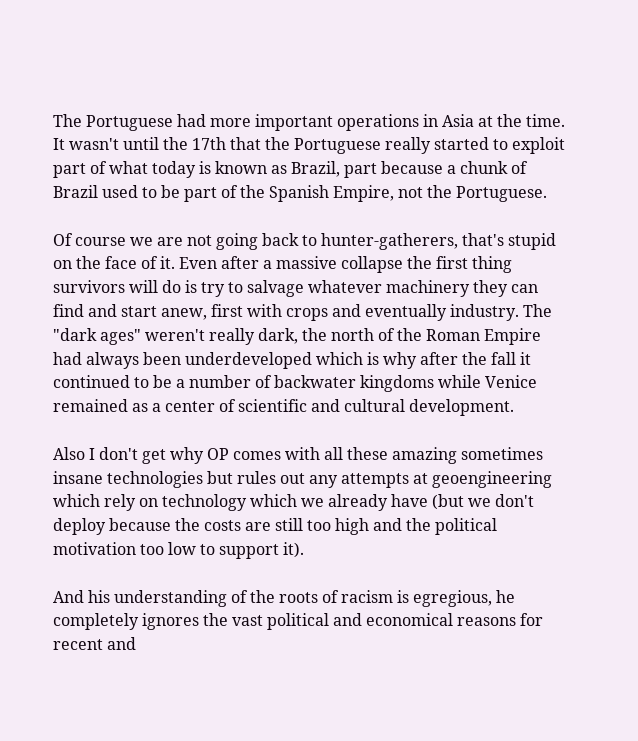The Portuguese had more important operations in Asia at the time. It wasn't until the 17th that the Portuguese really started to exploit part of what today is known as Brazil, part because a chunk of Brazil used to be part of the Spanish Empire, not the Portuguese.

Of course we are not going back to hunter-gatherers, that's stupid on the face of it. Even after a massive collapse the first thing survivors will do is try to salvage whatever machinery they can find and start anew, first with crops and eventually industry. The "dark ages" weren't really dark, the north of the Roman Empire had always been underdeveloped which is why after the fall it continued to be a number of backwater kingdoms while Venice remained as a center of scientific and cultural development.

Also I don't get why OP comes with all these amazing sometimes insane technologies but rules out any attempts at geoengineering which rely on technology which we already have (but we don't deploy because the costs are still too high and the political motivation too low to support it).

And his understanding of the roots of racism is egregious, he completely ignores the vast political and economical reasons for recent and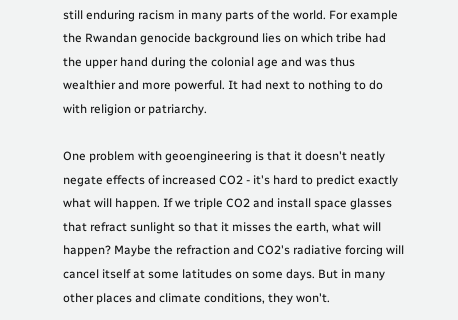still enduring racism in many parts of the world. For example the Rwandan genocide background lies on which tribe had the upper hand during the colonial age and was thus wealthier and more powerful. It had next to nothing to do with religion or patriarchy.

One problem with geoengineering is that it doesn't neatly negate effects of increased CO2 - it's hard to predict exactly what will happen. If we triple CO2 and install space glasses that refract sunlight so that it misses the earth, what will happen? Maybe the refraction and CO2's radiative forcing will cancel itself at some latitudes on some days. But in many other places and climate conditions, they won't.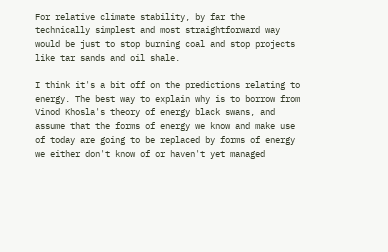For relative climate stability, by far the technically simplest and most straightforward way would be just to stop burning coal and stop projects like tar sands and oil shale.

I think it's a bit off on the predictions relating to energy. The best way to explain why is to borrow from Vinod Khosla's theory of energy black swans, and assume that the forms of energy we know and make use of today are going to be replaced by forms of energy we either don't know of or haven't yet managed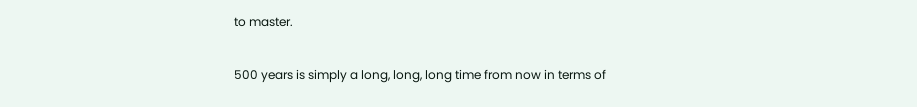to master.

500 years is simply a long, long, long time from now in terms of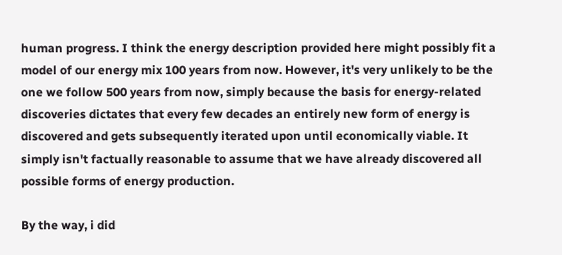human progress. I think the energy description provided here might possibly fit a model of our energy mix 100 years from now. However, it's very unlikely to be the one we follow 500 years from now, simply because the basis for energy-related discoveries dictates that every few decades an entirely new form of energy is discovered and gets subsequently iterated upon until economically viable. It simply isn't factually reasonable to assume that we have already discovered all possible forms of energy production.

By the way, i did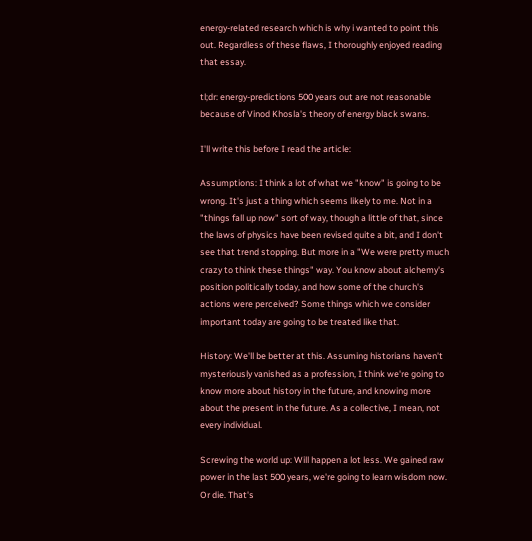energy-related research which is why i wanted to point this out. Regardless of these flaws, I thoroughly enjoyed reading that essay.

tl;dr: energy-predictions 500 years out are not reasonable because of Vinod Khosla's theory of energy black swans.

I'll write this before I read the article:

Assumptions: I think a lot of what we "know" is going to be wrong. It's just a thing which seems likely to me. Not in a "things fall up now" sort of way, though a little of that, since the laws of physics have been revised quite a bit, and I don't see that trend stopping. But more in a "We were pretty much crazy to think these things" way. You know about alchemy's position politically today, and how some of the church's actions were perceived? Some things which we consider important today are going to be treated like that.

History: We'll be better at this. Assuming historians haven't mysteriously vanished as a profession, I think we're going to know more about history in the future, and knowing more about the present in the future. As a collective, I mean, not every individual.

Screwing the world up: Will happen a lot less. We gained raw power in the last 500 years, we're going to learn wisdom now. Or die. That's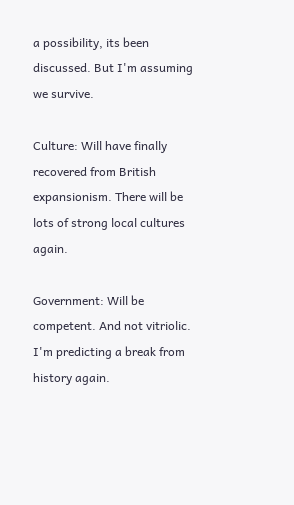a possibility, its been discussed. But I'm assuming we survive.

Culture: Will have finally recovered from British expansionism. There will be lots of strong local cultures again.

Government: Will be competent. And not vitriolic. I'm predicting a break from history again.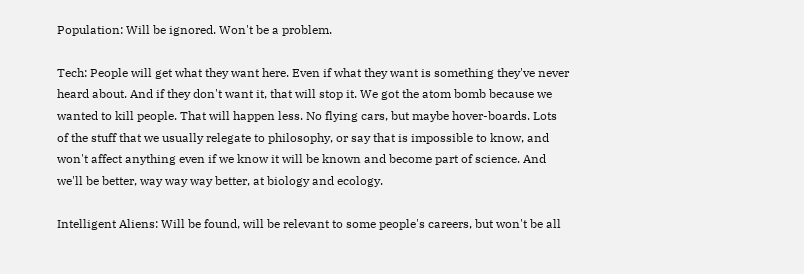Population: Will be ignored. Won't be a problem.

Tech: People will get what they want here. Even if what they want is something they've never heard about. And if they don't want it, that will stop it. We got the atom bomb because we wanted to kill people. That will happen less. No flying cars, but maybe hover-boards. Lots of the stuff that we usually relegate to philosophy, or say that is impossible to know, and won't affect anything even if we know it will be known and become part of science. And we'll be better, way way way better, at biology and ecology.

Intelligent Aliens: Will be found, will be relevant to some people's careers, but won't be all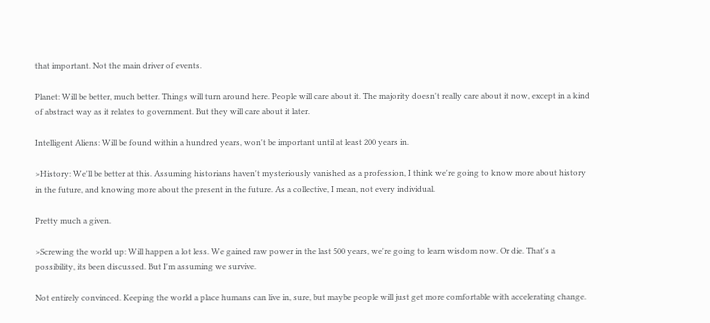that important. Not the main driver of events.

Planet: Will be better, much better. Things will turn around here. People will care about it. The majority doesn't really care about it now, except in a kind of abstract way as it relates to government. But they will care about it later.

Intelligent Aliens: Will be found within a hundred years, won't be important until at least 200 years in.

>History: We'll be better at this. Assuming historians haven't mysteriously vanished as a profession, I think we're going to know more about history in the future, and knowing more about the present in the future. As a collective, I mean, not every individual.

Pretty much a given.

>Screwing the world up: Will happen a lot less. We gained raw power in the last 500 years, we're going to learn wisdom now. Or die. That's a possibility, its been discussed. But I'm assuming we survive.

Not entirely convinced. Keeping the world a place humans can live in, sure, but maybe people will just get more comfortable with accelerating change.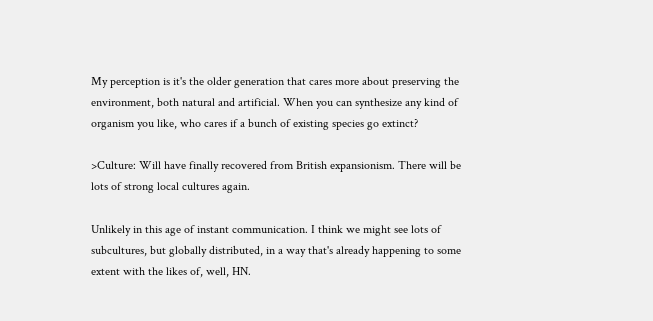My perception is it's the older generation that cares more about preserving the environment, both natural and artificial. When you can synthesize any kind of organism you like, who cares if a bunch of existing species go extinct?

>Culture: Will have finally recovered from British expansionism. There will be lots of strong local cultures again.

Unlikely in this age of instant communication. I think we might see lots of subcultures, but globally distributed, in a way that's already happening to some extent with the likes of, well, HN.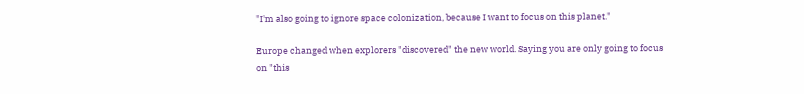"I'm also going to ignore space colonization, because I want to focus on this planet."

Europe changed when explorers "discovered" the new world. Saying you are only going to focus on "this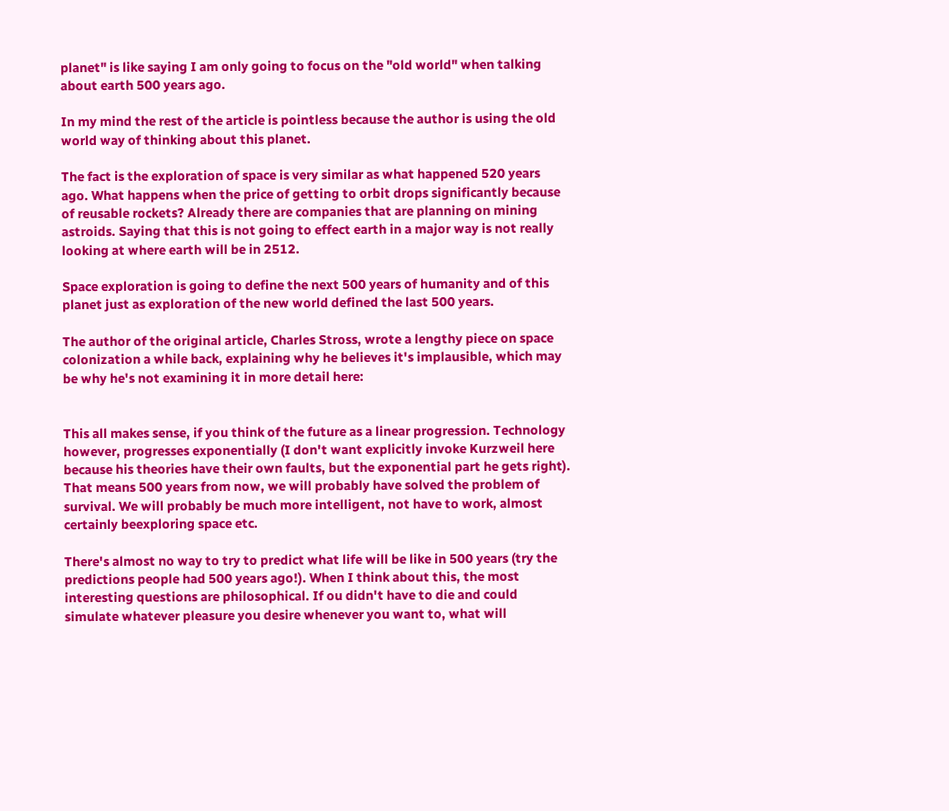planet" is like saying I am only going to focus on the "old world" when talking about earth 500 years ago.

In my mind the rest of the article is pointless because the author is using the old world way of thinking about this planet.

The fact is the exploration of space is very similar as what happened 520 years ago. What happens when the price of getting to orbit drops significantly because of reusable rockets? Already there are companies that are planning on mining astroids. Saying that this is not going to effect earth in a major way is not really looking at where earth will be in 2512.

Space exploration is going to define the next 500 years of humanity and of this planet just as exploration of the new world defined the last 500 years.

The author of the original article, Charles Stross, wrote a lengthy piece on space colonization a while back, explaining why he believes it's implausible, which may be why he's not examining it in more detail here:


This all makes sense, if you think of the future as a linear progression. Technology however, progresses exponentially (I don't want explicitly invoke Kurzweil here because his theories have their own faults, but the exponential part he gets right). That means 500 years from now, we will probably have solved the problem of survival. We will probably be much more intelligent, not have to work, almost certainly beexploring space etc.

There's almost no way to try to predict what life will be like in 500 years (try the predictions people had 500 years ago!). When I think about this, the most interesting questions are philosophical. If ou didn't have to die and could simulate whatever pleasure you desire whenever you want to, what will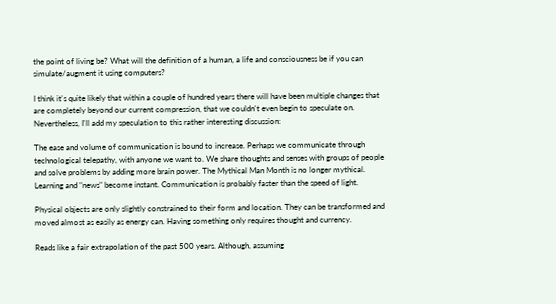the point of living be? What will the definition of a human, a life and consciousness be if you can simulate/augment it using computers?

I think it's quite likely that within a couple of hundred years there will have been multiple changes that are completely beyond our current compression, that we couldn't even begin to speculate on. Nevertheless, I'll add my speculation to this rather interesting discussion:

The ease and volume of communication is bound to increase. Perhaps we communicate through technological telepathy, with anyone we want to. We share thoughts and senses with groups of people and solve problems by adding more brain power. The Mythical Man Month is no longer mythical. Learning and "news" become instant. Communication is probably faster than the speed of light.

Physical objects are only slightly constrained to their form and location. They can be transformed and moved almost as easily as energy can. Having something only requires thought and currency.

Reads like a fair extrapolation of the past 500 years. Although, assuming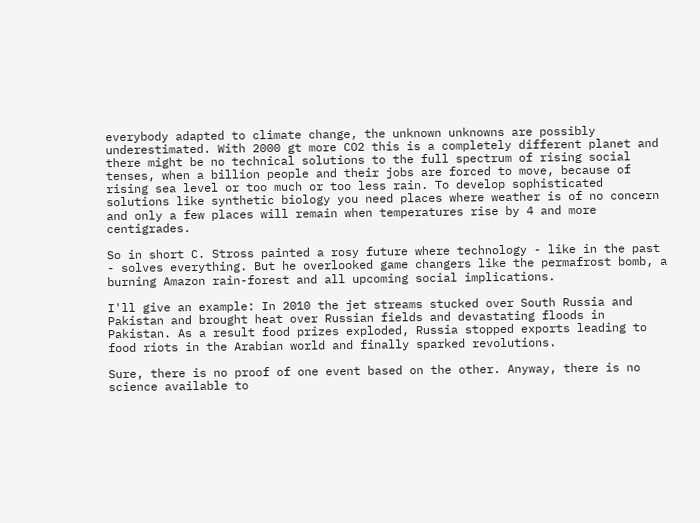everybody adapted to climate change, the unknown unknowns are possibly underestimated. With 2000 gt more CO2 this is a completely different planet and there might be no technical solutions to the full spectrum of rising social tenses, when a billion people and their jobs are forced to move, because of rising sea level or too much or too less rain. To develop sophisticated solutions like synthetic biology you need places where weather is of no concern and only a few places will remain when temperatures rise by 4 and more centigrades.

So in short C. Stross painted a rosy future where technology - like in the past - solves everything. But he overlooked game changers like the permafrost bomb, a burning Amazon rain-forest and all upcoming social implications.

I'll give an example: In 2010 the jet streams stucked over South Russia and Pakistan and brought heat over Russian fields and devastating floods in Pakistan. As a result food prizes exploded, Russia stopped exports leading to food riots in the Arabian world and finally sparked revolutions.

Sure, there is no proof of one event based on the other. Anyway, there is no science available to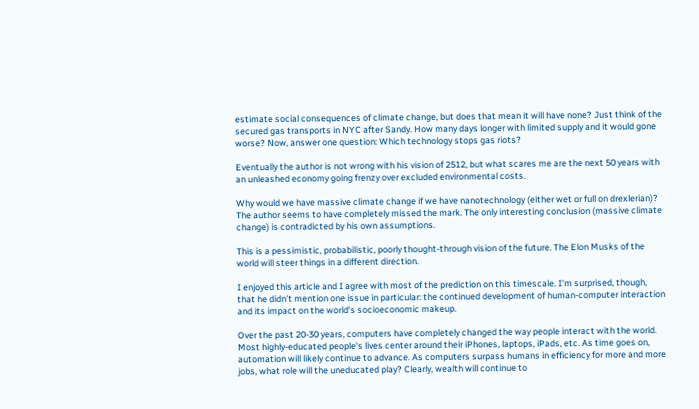estimate social consequences of climate change, but does that mean it will have none? Just think of the secured gas transports in NYC after Sandy. How many days longer with limited supply and it would gone worse? Now, answer one question: Which technology stops gas riots?

Eventually the author is not wrong with his vision of 2512, but what scares me are the next 50 years with an unleashed economy going frenzy over excluded environmental costs.

Why would we have massive climate change if we have nanotechnology (either wet or full on drexlerian)? The author seems to have completely missed the mark. The only interesting conclusion (massive climate change) is contradicted by his own assumptions.

This is a pessimistic, probabilistic, poorly thought-through vision of the future. The Elon Musks of the world will steer things in a different direction.

I enjoyed this article and I agree with most of the prediction on this timescale. I'm surprised, though, that he didn't mention one issue in particular: the continued development of human-computer interaction and its impact on the world's socioeconomic makeup.

Over the past 20-30 years, computers have completely changed the way people interact with the world. Most highly-educated people's lives center around their iPhones, laptops, iPads, etc. As time goes on, automation will likely continue to advance. As computers surpass humans in efficiency for more and more jobs, what role will the uneducated play? Clearly, wealth will continue to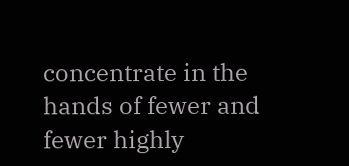concentrate in the hands of fewer and fewer highly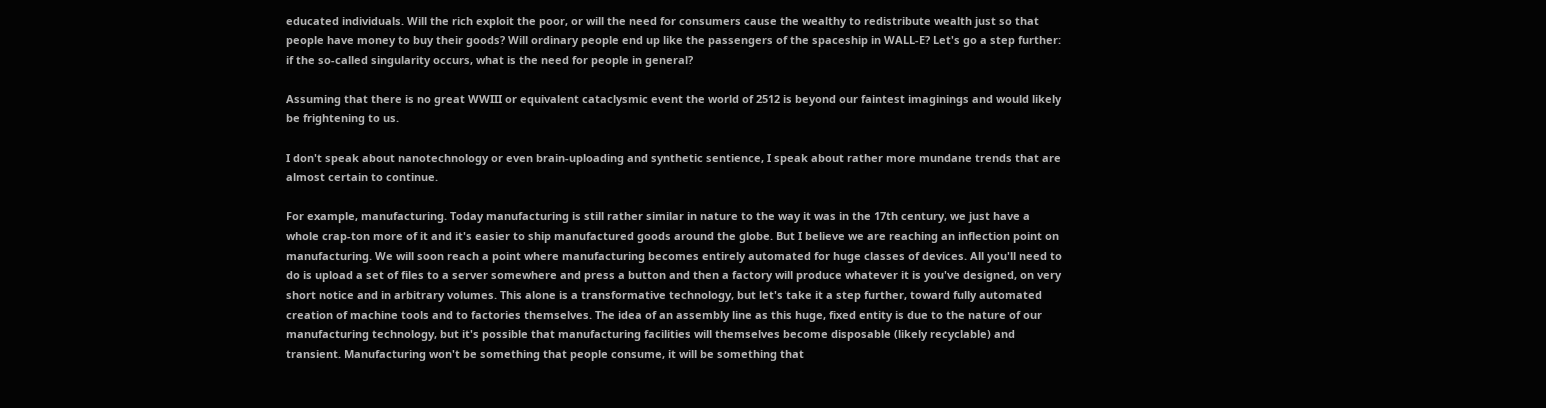educated individuals. Will the rich exploit the poor, or will the need for consumers cause the wealthy to redistribute wealth just so that people have money to buy their goods? Will ordinary people end up like the passengers of the spaceship in WALL-E? Let's go a step further: if the so-called singularity occurs, what is the need for people in general?

Assuming that there is no great WWIII or equivalent cataclysmic event the world of 2512 is beyond our faintest imaginings and would likely be frightening to us.

I don't speak about nanotechnology or even brain-uploading and synthetic sentience, I speak about rather more mundane trends that are almost certain to continue.

For example, manufacturing. Today manufacturing is still rather similar in nature to the way it was in the 17th century, we just have a whole crap-ton more of it and it's easier to ship manufactured goods around the globe. But I believe we are reaching an inflection point on manufacturing. We will soon reach a point where manufacturing becomes entirely automated for huge classes of devices. All you'll need to do is upload a set of files to a server somewhere and press a button and then a factory will produce whatever it is you've designed, on very short notice and in arbitrary volumes. This alone is a transformative technology, but let's take it a step further, toward fully automated creation of machine tools and to factories themselves. The idea of an assembly line as this huge, fixed entity is due to the nature of our manufacturing technology, but it's possible that manufacturing facilities will themselves become disposable (likely recyclable) and transient. Manufacturing won't be something that people consume, it will be something that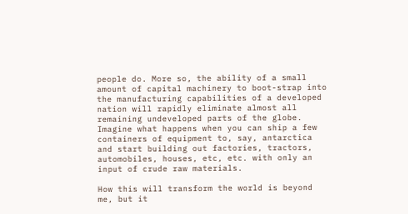people do. More so, the ability of a small amount of capital machinery to boot-strap into the manufacturing capabilities of a developed nation will rapidly eliminate almost all remaining undeveloped parts of the globe. Imagine what happens when you can ship a few containers of equipment to, say, antarctica and start building out factories, tractors, automobiles, houses, etc, etc. with only an input of crude raw materials.

How this will transform the world is beyond me, but it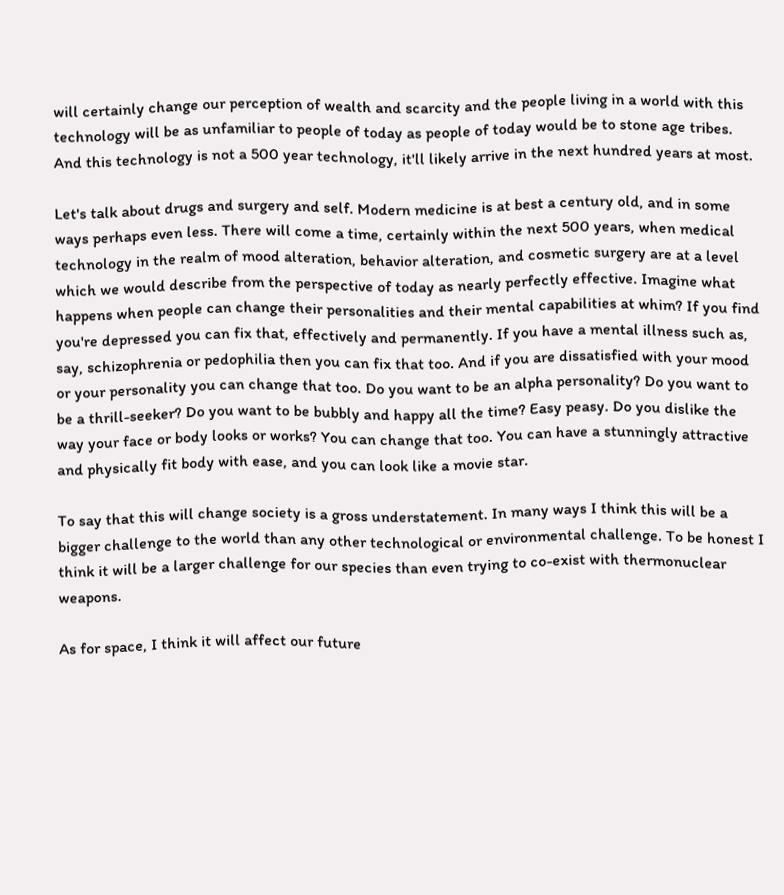will certainly change our perception of wealth and scarcity and the people living in a world with this technology will be as unfamiliar to people of today as people of today would be to stone age tribes. And this technology is not a 500 year technology, it'll likely arrive in the next hundred years at most.

Let's talk about drugs and surgery and self. Modern medicine is at best a century old, and in some ways perhaps even less. There will come a time, certainly within the next 500 years, when medical technology in the realm of mood alteration, behavior alteration, and cosmetic surgery are at a level which we would describe from the perspective of today as nearly perfectly effective. Imagine what happens when people can change their personalities and their mental capabilities at whim? If you find you're depressed you can fix that, effectively and permanently. If you have a mental illness such as, say, schizophrenia or pedophilia then you can fix that too. And if you are dissatisfied with your mood or your personality you can change that too. Do you want to be an alpha personality? Do you want to be a thrill-seeker? Do you want to be bubbly and happy all the time? Easy peasy. Do you dislike the way your face or body looks or works? You can change that too. You can have a stunningly attractive and physically fit body with ease, and you can look like a movie star.

To say that this will change society is a gross understatement. In many ways I think this will be a bigger challenge to the world than any other technological or environmental challenge. To be honest I think it will be a larger challenge for our species than even trying to co-exist with thermonuclear weapons.

As for space, I think it will affect our future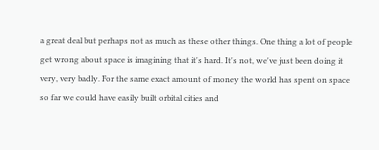a great deal but perhaps not as much as these other things. One thing a lot of people get wrong about space is imagining that it's hard. It's not, we've just been doing it very, very badly. For the same exact amount of money the world has spent on space so far we could have easily built orbital cities and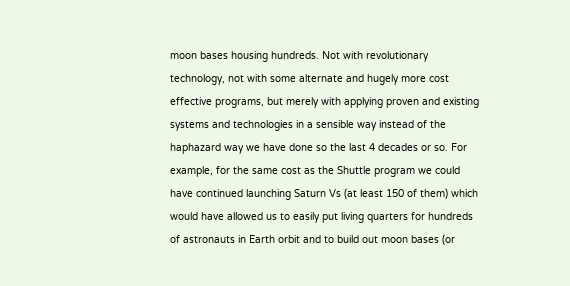moon bases housing hundreds. Not with revolutionary technology, not with some alternate and hugely more cost effective programs, but merely with applying proven and existing systems and technologies in a sensible way instead of the haphazard way we have done so the last 4 decades or so. For example, for the same cost as the Shuttle program we could have continued launching Saturn Vs (at least 150 of them) which would have allowed us to easily put living quarters for hundreds of astronauts in Earth orbit and to build out moon bases (or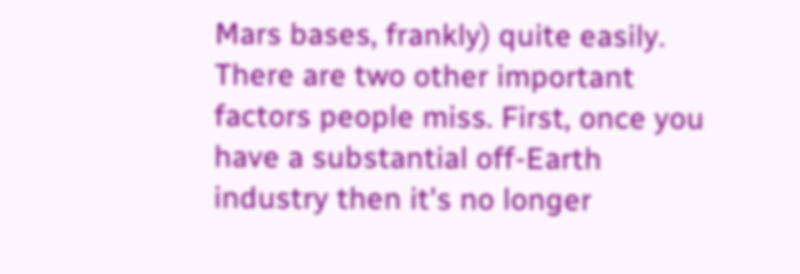Mars bases, frankly) quite easily. There are two other important factors people miss. First, once you have a substantial off-Earth industry then it's no longer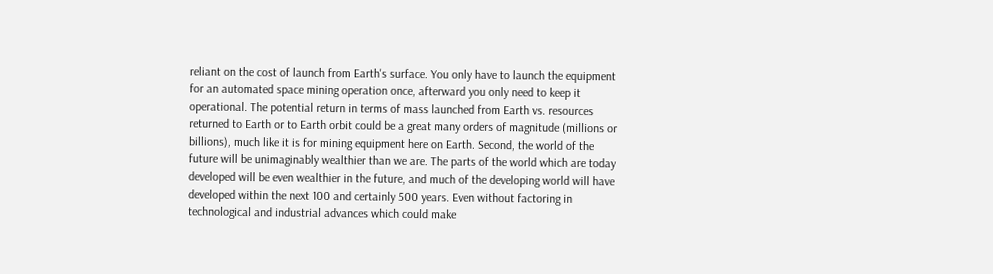reliant on the cost of launch from Earth's surface. You only have to launch the equipment for an automated space mining operation once, afterward you only need to keep it operational. The potential return in terms of mass launched from Earth vs. resources returned to Earth or to Earth orbit could be a great many orders of magnitude (millions or billions), much like it is for mining equipment here on Earth. Second, the world of the future will be unimaginably wealthier than we are. The parts of the world which are today developed will be even wealthier in the future, and much of the developing world will have developed within the next 100 and certainly 500 years. Even without factoring in technological and industrial advances which could make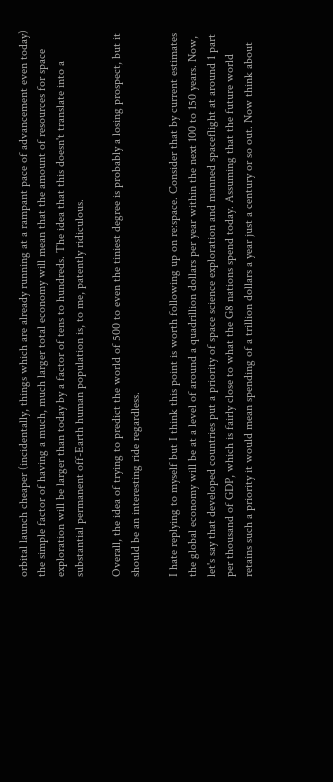orbital launch cheaper (incidentally, things which are already running at a rampant pace of advancement even today) the simple factor of having a much, much larger total economy will mean that the amount of resources for space exploration will be larger than today by a factor of tens to hundreds. The idea that this doesn't translate into a substantial permanent off-Earth human population is, to me, patently ridiculous.

Overall, the idea of trying to predict the world of 500 to even the tiniest degree is probably a losing prospect, but it should be an interesting ride regardless.

I hate replying to myself but I think this point is worth following up on re:space. Consider that by current estimates the global economy will be at a level of around a quadrillion dollars per year within the next 100 to 150 years. Now, let's say that developed countries put a priority of space science exploration and manned spaceflight at around 1 part per thousand of GDP, which is fairly close to what the G8 nations spend today. Assuming that the future world retains such a priority it would mean spending of a trillion dollars a year just a century or so out. Now think about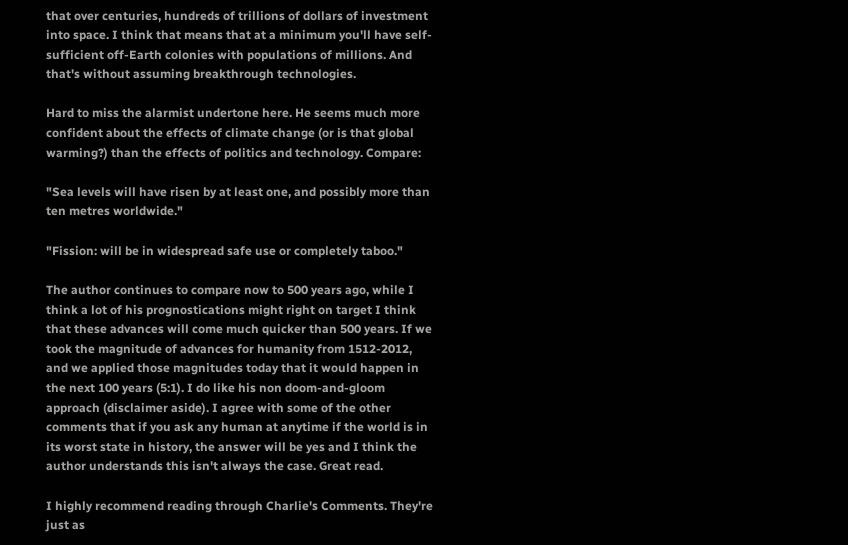that over centuries, hundreds of trillions of dollars of investment into space. I think that means that at a minimum you'll have self-sufficient off-Earth colonies with populations of millions. And that's without assuming breakthrough technologies.

Hard to miss the alarmist undertone here. He seems much more confident about the effects of climate change (or is that global warming?) than the effects of politics and technology. Compare:

"Sea levels will have risen by at least one, and possibly more than ten metres worldwide."

"Fission: will be in widespread safe use or completely taboo."

The author continues to compare now to 500 years ago, while I think a lot of his prognostications might right on target I think that these advances will come much quicker than 500 years. If we took the magnitude of advances for humanity from 1512-2012, and we applied those magnitudes today that it would happen in the next 100 years (5:1). I do like his non doom-and-gloom approach (disclaimer aside). I agree with some of the other comments that if you ask any human at anytime if the world is in its worst state in history, the answer will be yes and I think the author understands this isn't always the case. Great read.

I highly recommend reading through Charlie's Comments. They're just as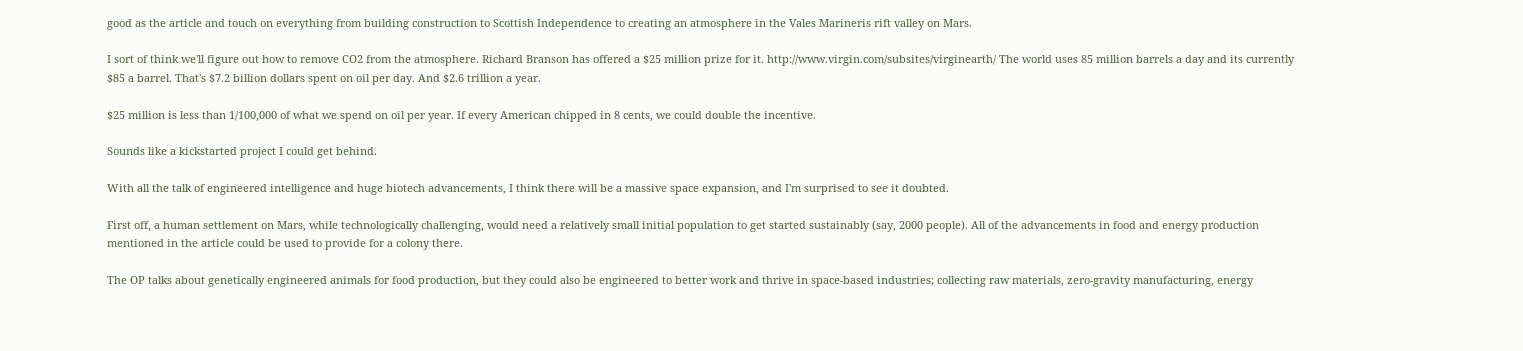good as the article and touch on everything from building construction to Scottish Independence to creating an atmosphere in the Vales Marineris rift valley on Mars.

I sort of think we'll figure out how to remove CO2 from the atmosphere. Richard Branson has offered a $25 million prize for it. http://www.virgin.com/subsites/virginearth/ The world uses 85 million barrels a day and its currently $85 a barrel. That's $7.2 billion dollars spent on oil per day. And $2.6 trillion a year.

$25 million is less than 1/100,000 of what we spend on oil per year. If every American chipped in 8 cents, we could double the incentive.

Sounds like a kickstarted project I could get behind.

With all the talk of engineered intelligence and huge biotech advancements, I think there will be a massive space expansion, and I'm surprised to see it doubted.

First off, a human settlement on Mars, while technologically challenging, would need a relatively small initial population to get started sustainably (say, 2000 people). All of the advancements in food and energy production mentioned in the article could be used to provide for a colony there.

The OP talks about genetically engineered animals for food production, but they could also be engineered to better work and thrive in space-based industries; collecting raw materials, zero-gravity manufacturing, energy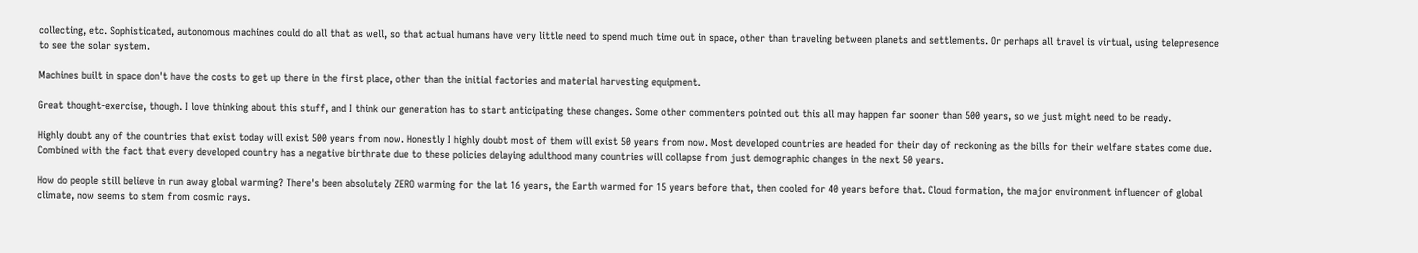collecting, etc. Sophisticated, autonomous machines could do all that as well, so that actual humans have very little need to spend much time out in space, other than traveling between planets and settlements. Or perhaps all travel is virtual, using telepresence to see the solar system.

Machines built in space don't have the costs to get up there in the first place, other than the initial factories and material harvesting equipment.

Great thought-exercise, though. I love thinking about this stuff, and I think our generation has to start anticipating these changes. Some other commenters pointed out this all may happen far sooner than 500 years, so we just might need to be ready.

Highly doubt any of the countries that exist today will exist 500 years from now. Honestly I highly doubt most of them will exist 50 years from now. Most developed countries are headed for their day of reckoning as the bills for their welfare states come due. Combined with the fact that every developed country has a negative birthrate due to these policies delaying adulthood many countries will collapse from just demographic changes in the next 50 years.

How do people still believe in run away global warming? There's been absolutely ZERO warming for the lat 16 years, the Earth warmed for 15 years before that, then cooled for 40 years before that. Cloud formation, the major environment influencer of global climate, now seems to stem from cosmic rays.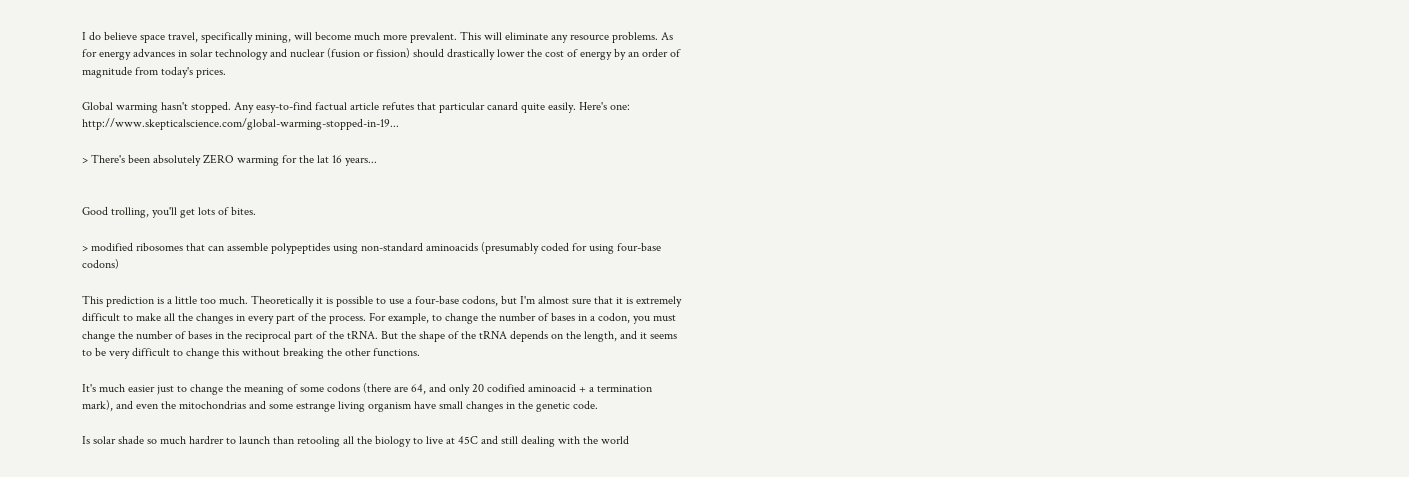I do believe space travel, specifically mining, will become much more prevalent. This will eliminate any resource problems. As for energy advances in solar technology and nuclear (fusion or fission) should drastically lower the cost of energy by an order of magnitude from today's prices.

Global warming hasn't stopped. Any easy-to-find factual article refutes that particular canard quite easily. Here's one: http://www.skepticalscience.com/global-warming-stopped-in-19...

> There's been absolutely ZERO warming for the lat 16 years...


Good trolling, you'll get lots of bites.

> modified ribosomes that can assemble polypeptides using non-standard aminoacids (presumably coded for using four-base codons)

This prediction is a little too much. Theoretically it is possible to use a four-base codons, but I'm almost sure that it is extremely difficult to make all the changes in every part of the process. For example, to change the number of bases in a codon, you must change the number of bases in the reciprocal part of the tRNA. But the shape of the tRNA depends on the length, and it seems to be very difficult to change this without breaking the other functions.

It's much easier just to change the meaning of some codons (there are 64, and only 20 codified aminoacid + a termination mark), and even the mitochondrias and some estrange living organism have small changes in the genetic code.

Is solar shade so much hardrer to launch than retooling all the biology to live at 45C and still dealing with the world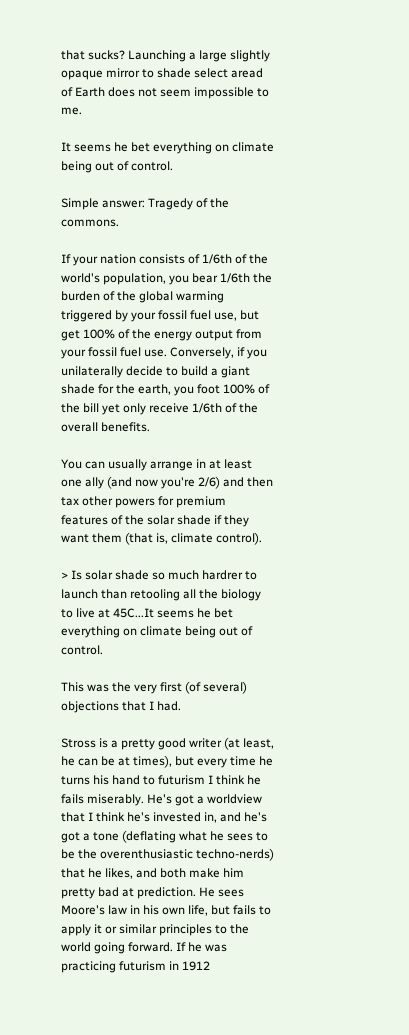that sucks? Launching a large slightly opaque mirror to shade select aread of Earth does not seem impossible to me.

It seems he bet everything on climate being out of control.

Simple answer: Tragedy of the commons.

If your nation consists of 1/6th of the world's population, you bear 1/6th the burden of the global warming triggered by your fossil fuel use, but get 100% of the energy output from your fossil fuel use. Conversely, if you unilaterally decide to build a giant shade for the earth, you foot 100% of the bill yet only receive 1/6th of the overall benefits.

You can usually arrange in at least one ally (and now you're 2/6) and then tax other powers for premium features of the solar shade if they want them (that is, climate control).

> Is solar shade so much hardrer to launch than retooling all the biology to live at 45C...It seems he bet everything on climate being out of control.

This was the very first (of several) objections that I had.

Stross is a pretty good writer (at least, he can be at times), but every time he turns his hand to futurism I think he fails miserably. He's got a worldview that I think he's invested in, and he's got a tone (deflating what he sees to be the overenthusiastic techno-nerds) that he likes, and both make him pretty bad at prediction. He sees Moore's law in his own life, but fails to apply it or similar principles to the world going forward. If he was practicing futurism in 1912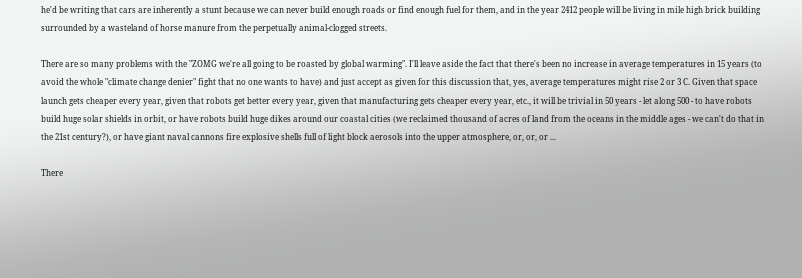he'd be writing that cars are inherently a stunt because we can never build enough roads or find enough fuel for them, and in the year 2412 people will be living in mile high brick building surrounded by a wasteland of horse manure from the perpetually animal-clogged streets.

There are so many problems with the "ZOMG we're all going to be roasted by global warming". I'll leave aside the fact that there's been no increase in average temperatures in 15 years (to avoid the whole "climate change denier" fight that no one wants to have) and just accept as given for this discussion that, yes, average temperatures might rise 2 or 3 C. Given that space launch gets cheaper every year, given that robots get better every year, given that manufacturing gets cheaper every year, etc., it will be trivial in 50 years - let along 500 - to have robots build huge solar shields in orbit, or have robots build huge dikes around our coastal cities (we reclaimed thousand of acres of land from the oceans in the middle ages - we can't do that in the 21st century?), or have giant naval cannons fire explosive shells full of light block aerosols into the upper atmosphere, or, or, or ...

There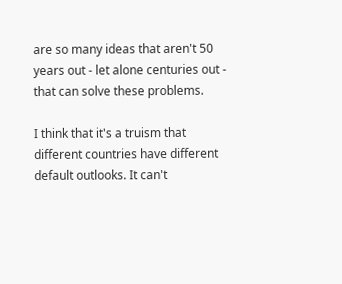are so many ideas that aren't 50 years out - let alone centuries out - that can solve these problems.

I think that it's a truism that different countries have different default outlooks. It can't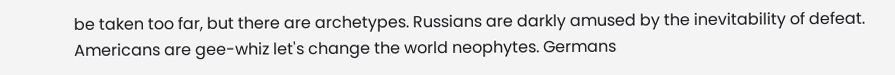be taken too far, but there are archetypes. Russians are darkly amused by the inevitability of defeat. Americans are gee-whiz let's change the world neophytes. Germans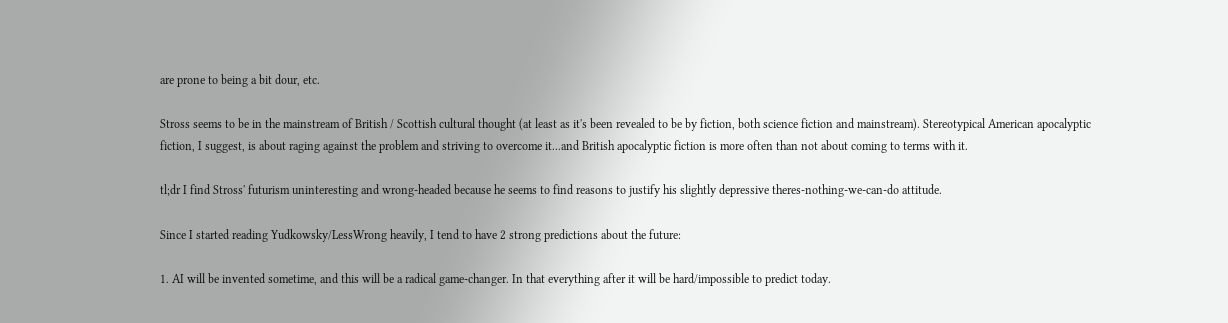are prone to being a bit dour, etc.

Stross seems to be in the mainstream of British / Scottish cultural thought (at least as it's been revealed to be by fiction, both science fiction and mainstream). Stereotypical American apocalyptic fiction, I suggest, is about raging against the problem and striving to overcome it...and British apocalyptic fiction is more often than not about coming to terms with it.

tl;dr I find Stross' futurism uninteresting and wrong-headed because he seems to find reasons to justify his slightly depressive theres-nothing-we-can-do attitude.

Since I started reading Yudkowsky/LessWrong heavily, I tend to have 2 strong predictions about the future:

1. AI will be invented sometime, and this will be a radical game-changer. In that everything after it will be hard/impossible to predict today.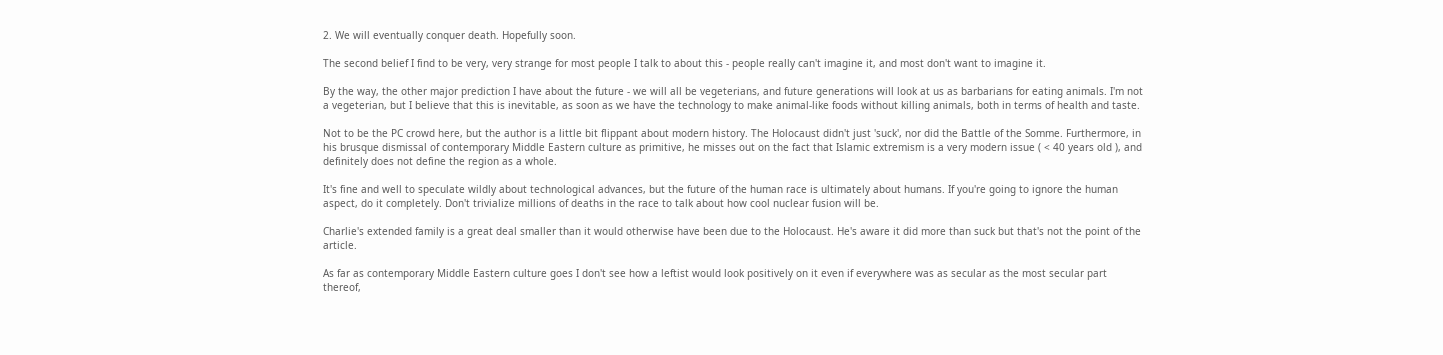2. We will eventually conquer death. Hopefully soon.

The second belief I find to be very, very strange for most people I talk to about this - people really can't imagine it, and most don't want to imagine it.

By the way, the other major prediction I have about the future - we will all be vegeterians, and future generations will look at us as barbarians for eating animals. I'm not a vegeterian, but I believe that this is inevitable, as soon as we have the technology to make animal-like foods without killing animals, both in terms of health and taste.

Not to be the PC crowd here, but the author is a little bit flippant about modern history. The Holocaust didn't just 'suck', nor did the Battle of the Somme. Furthermore, in his brusque dismissal of contemporary Middle Eastern culture as primitive, he misses out on the fact that Islamic extremism is a very modern issue ( < 40 years old ), and definitely does not define the region as a whole.

It's fine and well to speculate wildly about technological advances, but the future of the human race is ultimately about humans. If you're going to ignore the human aspect, do it completely. Don't trivialize millions of deaths in the race to talk about how cool nuclear fusion will be.

Charlie's extended family is a great deal smaller than it would otherwise have been due to the Holocaust. He's aware it did more than suck but that's not the point of the article.

As far as contemporary Middle Eastern culture goes I don't see how a leftist would look positively on it even if everywhere was as secular as the most secular part thereof,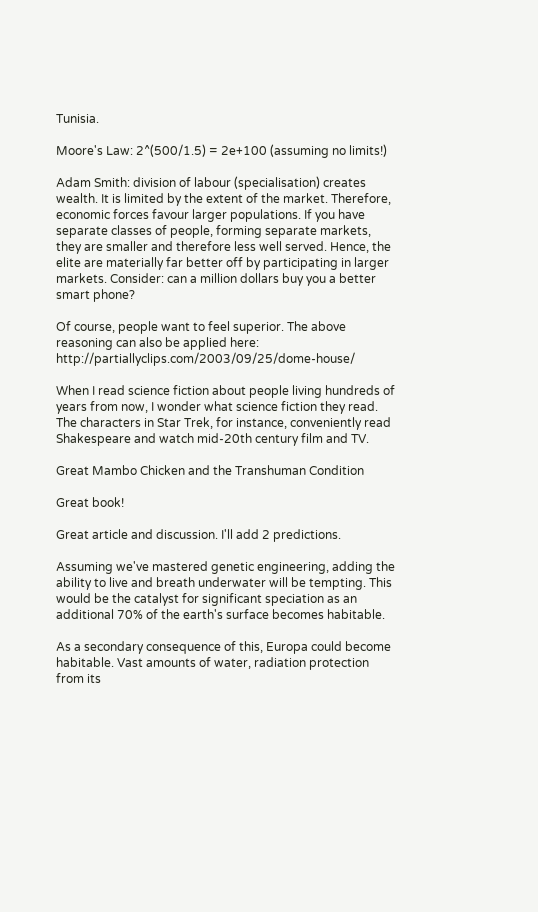Tunisia.

Moore's Law: 2^(500/1.5) = 2e+100 (assuming no limits!)

Adam Smith: division of labour (specialisation) creates wealth. It is limited by the extent of the market. Therefore, economic forces favour larger populations. If you have separate classes of people, forming separate markets, they are smaller and therefore less well served. Hence, the elite are materially far better off by participating in larger markets. Consider: can a million dollars buy you a better smart phone?

Of course, people want to feel superior. The above reasoning can also be applied here: http://partiallyclips.com/2003/09/25/dome-house/

When I read science fiction about people living hundreds of years from now, I wonder what science fiction they read. The characters in Star Trek, for instance, conveniently read Shakespeare and watch mid-20th century film and TV.

Great Mambo Chicken and the Transhuman Condition

Great book!

Great article and discussion. I'll add 2 predictions.

Assuming we've mastered genetic engineering, adding the ability to live and breath underwater will be tempting. This would be the catalyst for significant speciation as an additional 70% of the earth's surface becomes habitable.

As a secondary consequence of this, Europa could become habitable. Vast amounts of water, radiation protection from its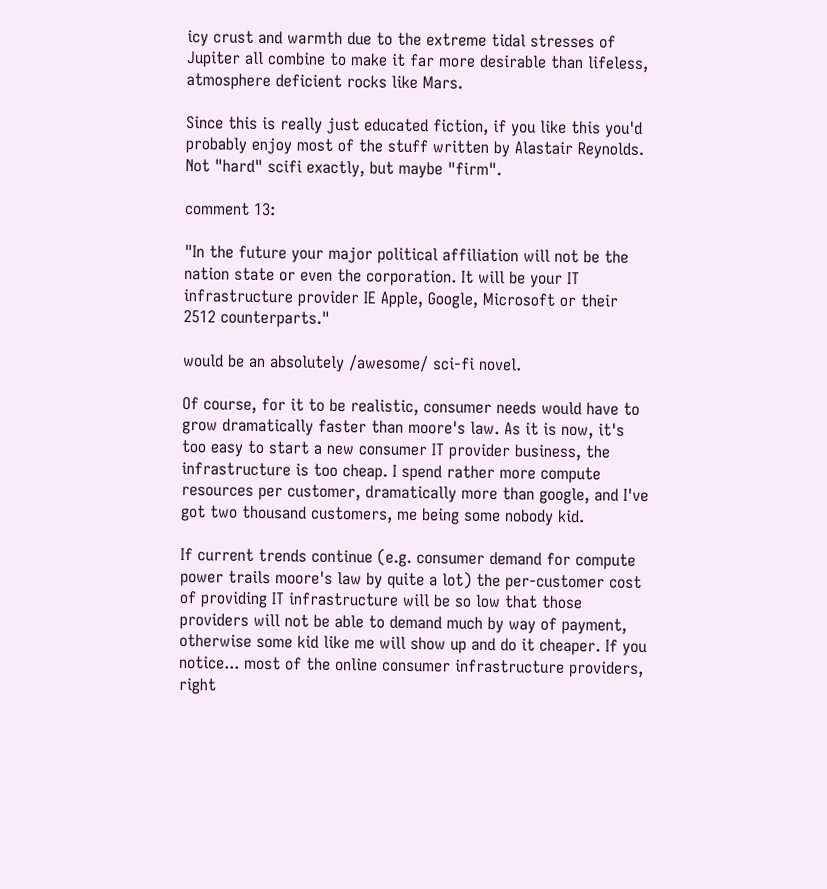icy crust and warmth due to the extreme tidal stresses of Jupiter all combine to make it far more desirable than lifeless, atmosphere deficient rocks like Mars.

Since this is really just educated fiction, if you like this you'd probably enjoy most of the stuff written by Alastair Reynolds. Not "hard" scifi exactly, but maybe "firm".

comment 13:

"In the future your major political affiliation will not be the nation state or even the corporation. It will be your IT infrastructure provider IE Apple, Google, Microsoft or their 2512 counterparts."

would be an absolutely /awesome/ sci-fi novel.

Of course, for it to be realistic, consumer needs would have to grow dramatically faster than moore's law. As it is now, it's too easy to start a new consumer IT provider business, the infrastructure is too cheap. I spend rather more compute resources per customer, dramatically more than google, and I've got two thousand customers, me being some nobody kid.

If current trends continue (e.g. consumer demand for compute power trails moore's law by quite a lot) the per-customer cost of providing IT infrastructure will be so low that those providers will not be able to demand much by way of payment, otherwise some kid like me will show up and do it cheaper. If you notice... most of the online consumer infrastructure providers, right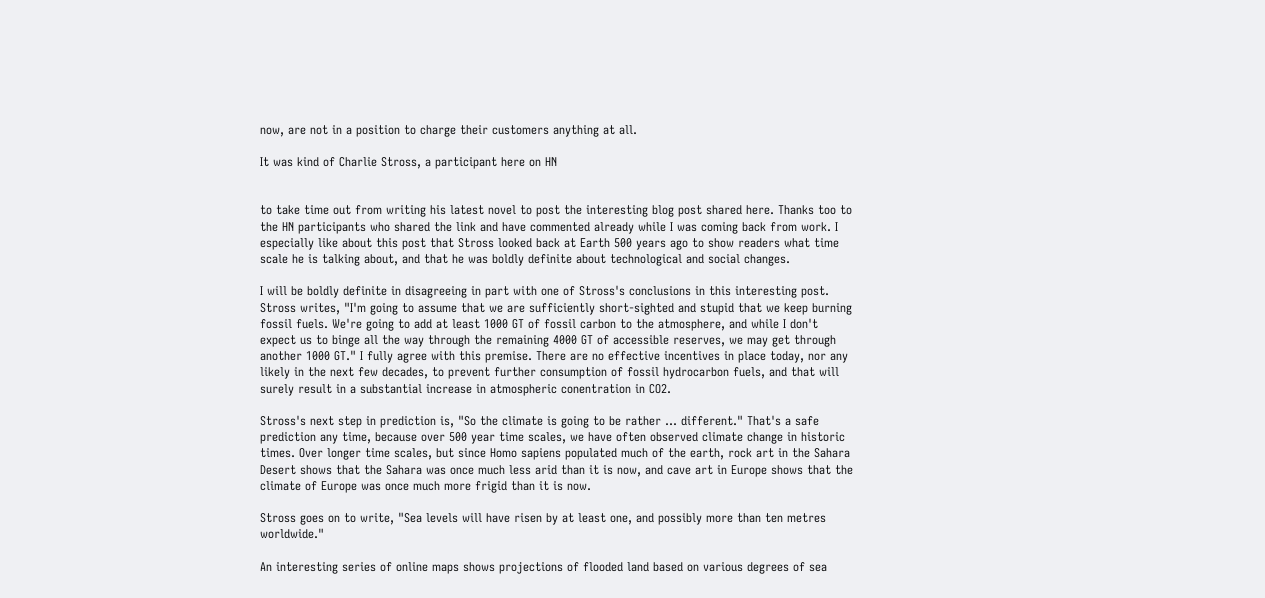now, are not in a position to charge their customers anything at all.

It was kind of Charlie Stross, a participant here on HN


to take time out from writing his latest novel to post the interesting blog post shared here. Thanks too to the HN participants who shared the link and have commented already while I was coming back from work. I especially like about this post that Stross looked back at Earth 500 years ago to show readers what time scale he is talking about, and that he was boldly definite about technological and social changes.

I will be boldly definite in disagreeing in part with one of Stross's conclusions in this interesting post. Stross writes, "I'm going to assume that we are sufficiently short-sighted and stupid that we keep burning fossil fuels. We're going to add at least 1000 GT of fossil carbon to the atmosphere, and while I don't expect us to binge all the way through the remaining 4000 GT of accessible reserves, we may get through another 1000 GT." I fully agree with this premise. There are no effective incentives in place today, nor any likely in the next few decades, to prevent further consumption of fossil hydrocarbon fuels, and that will surely result in a substantial increase in atmospheric conentration in CO2.

Stross's next step in prediction is, "So the climate is going to be rather ... different." That's a safe prediction any time, because over 500 year time scales, we have often observed climate change in historic times. Over longer time scales, but since Homo sapiens populated much of the earth, rock art in the Sahara Desert shows that the Sahara was once much less arid than it is now, and cave art in Europe shows that the climate of Europe was once much more frigid than it is now.

Stross goes on to write, "Sea levels will have risen by at least one, and possibly more than ten metres worldwide."

An interesting series of online maps shows projections of flooded land based on various degrees of sea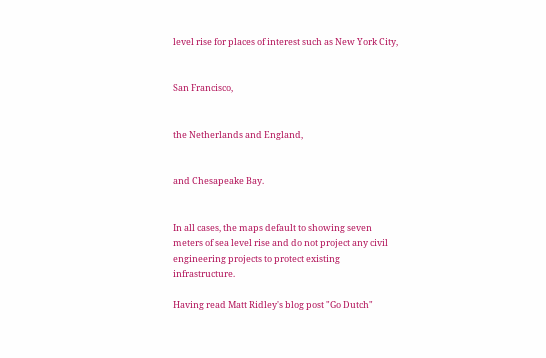level rise for places of interest such as New York City,


San Francisco,


the Netherlands and England,


and Chesapeake Bay.


In all cases, the maps default to showing seven meters of sea level rise and do not project any civil engineering projects to protect existing infrastructure.

Having read Matt Ridley's blog post "Go Dutch"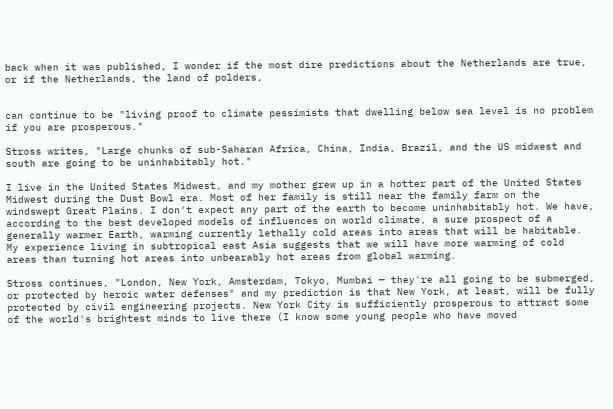back when it was published, I wonder if the most dire predictions about the Netherlands are true, or if the Netherlands, the land of polders,


can continue to be "living proof to climate pessimists that dwelling below sea level is no problem if you are prosperous."

Stross writes, "Large chunks of sub-Saharan Africa, China, India, Brazil, and the US midwest and south are going to be uninhabitably hot."

I live in the United States Midwest, and my mother grew up in a hotter part of the United States Midwest during the Dust Bowl era. Most of her family is still near the family farm on the windswept Great Plains. I don't expect any part of the earth to become uninhabitably hot. We have, according to the best developed models of influences on world climate, a sure prospect of a generally warmer Earth, warming currently lethally cold areas into areas that will be habitable. My experience living in subtropical east Asia suggests that we will have more warming of cold areas than turning hot areas into unbearably hot areas from global warming.

Stross continues, "London, New York, Amsterdam, Tokyo, Mumbai — they're all going to be submerged, or protected by heroic water defenses" and my prediction is that New York, at least, will be fully protected by civil engineering projects. New York City is sufficiently prosperous to attract some of the world's brightest minds to live there (I know some young people who have moved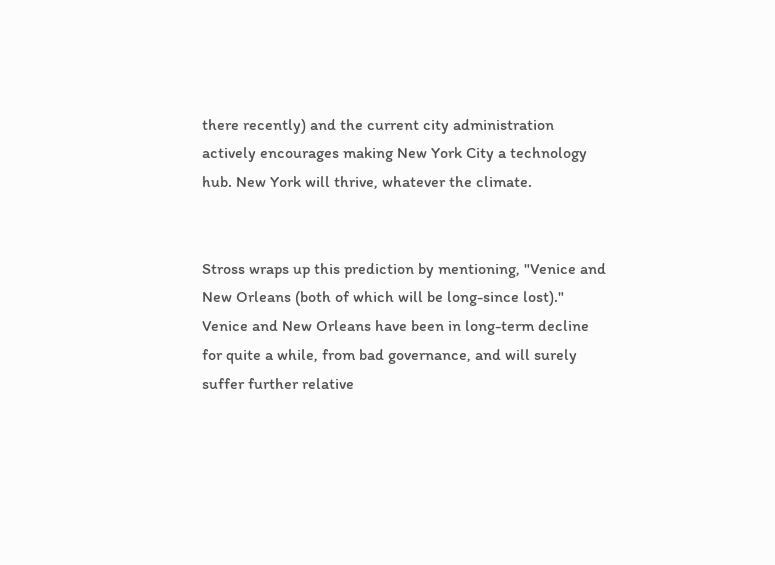there recently) and the current city administration actively encourages making New York City a technology hub. New York will thrive, whatever the climate.


Stross wraps up this prediction by mentioning, "Venice and New Orleans (both of which will be long-since lost)." Venice and New Orleans have been in long-term decline for quite a while, from bad governance, and will surely suffer further relative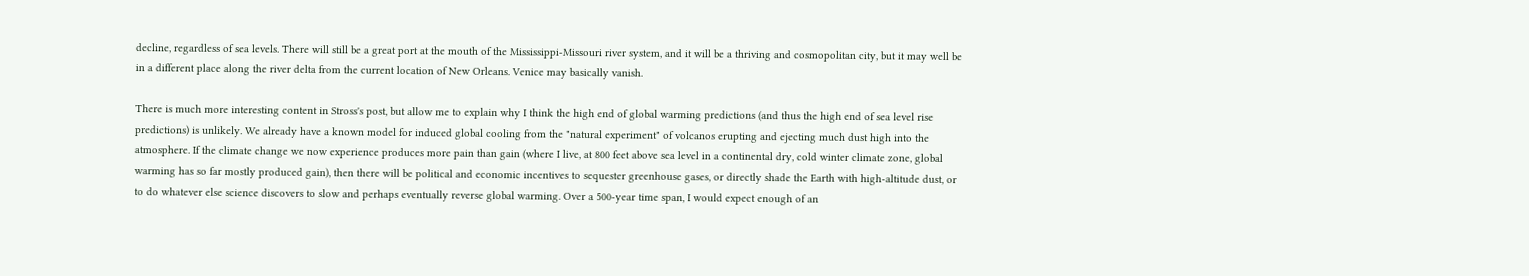decline, regardless of sea levels. There will still be a great port at the mouth of the Mississippi-Missouri river system, and it will be a thriving and cosmopolitan city, but it may well be in a different place along the river delta from the current location of New Orleans. Venice may basically vanish.

There is much more interesting content in Stross's post, but allow me to explain why I think the high end of global warming predictions (and thus the high end of sea level rise predictions) is unlikely. We already have a known model for induced global cooling from the "natural experiment" of volcanos erupting and ejecting much dust high into the atmosphere. If the climate change we now experience produces more pain than gain (where I live, at 800 feet above sea level in a continental dry, cold winter climate zone, global warming has so far mostly produced gain), then there will be political and economic incentives to sequester greenhouse gases, or directly shade the Earth with high-altitude dust, or to do whatever else science discovers to slow and perhaps eventually reverse global warming. Over a 500-year time span, I would expect enough of an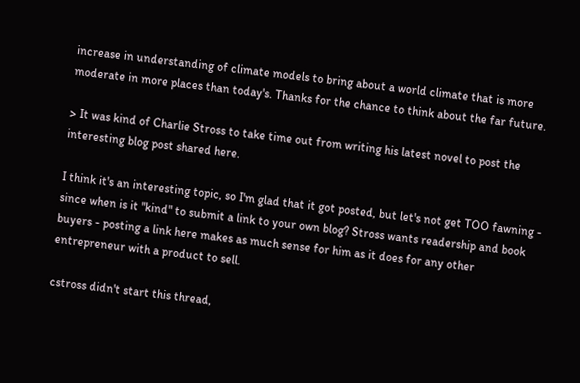increase in understanding of climate models to bring about a world climate that is more moderate in more places than today's. Thanks for the chance to think about the far future.

> It was kind of Charlie Stross to take time out from writing his latest novel to post the interesting blog post shared here.

I think it's an interesting topic, so I'm glad that it got posted, but let's not get TOO fawning - since when is it "kind" to submit a link to your own blog? Stross wants readership and book buyers - posting a link here makes as much sense for him as it does for any other entrepreneur with a product to sell.

cstross didn't start this thread,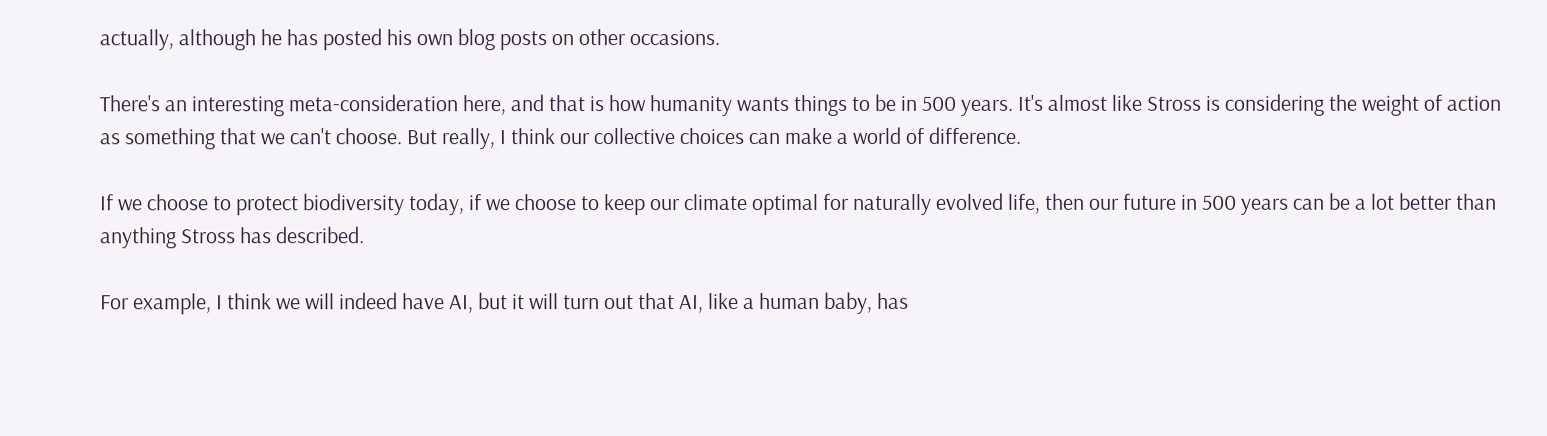actually, although he has posted his own blog posts on other occasions.

There's an interesting meta-consideration here, and that is how humanity wants things to be in 500 years. It's almost like Stross is considering the weight of action as something that we can't choose. But really, I think our collective choices can make a world of difference.

If we choose to protect biodiversity today, if we choose to keep our climate optimal for naturally evolved life, then our future in 500 years can be a lot better than anything Stross has described.

For example, I think we will indeed have AI, but it will turn out that AI, like a human baby, has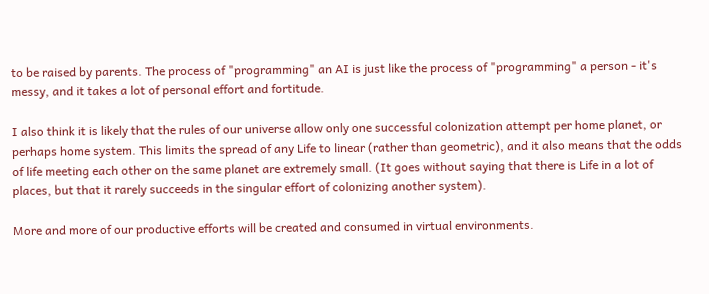to be raised by parents. The process of "programming" an AI is just like the process of "programming" a person - it's messy, and it takes a lot of personal effort and fortitude.

I also think it is likely that the rules of our universe allow only one successful colonization attempt per home planet, or perhaps home system. This limits the spread of any Life to linear (rather than geometric), and it also means that the odds of life meeting each other on the same planet are extremely small. (It goes without saying that there is Life in a lot of places, but that it rarely succeeds in the singular effort of colonizing another system).

More and more of our productive efforts will be created and consumed in virtual environments.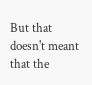But that doesn't meant that the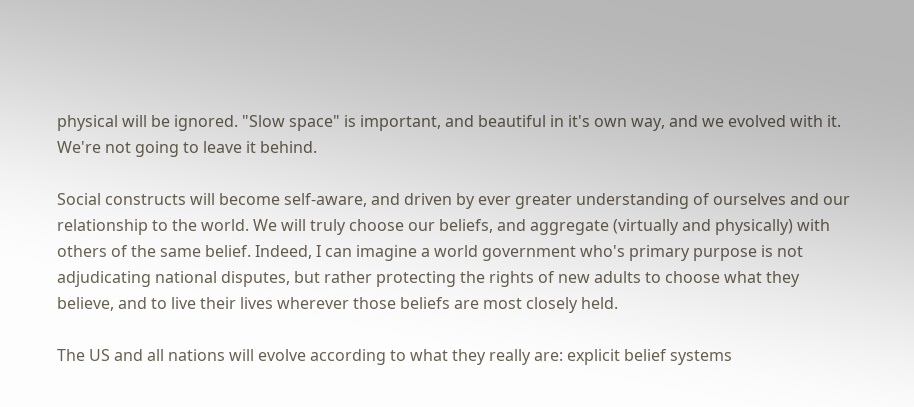physical will be ignored. "Slow space" is important, and beautiful in it's own way, and we evolved with it. We're not going to leave it behind.

Social constructs will become self-aware, and driven by ever greater understanding of ourselves and our relationship to the world. We will truly choose our beliefs, and aggregate (virtually and physically) with others of the same belief. Indeed, I can imagine a world government who's primary purpose is not adjudicating national disputes, but rather protecting the rights of new adults to choose what they believe, and to live their lives wherever those beliefs are most closely held.

The US and all nations will evolve according to what they really are: explicit belief systems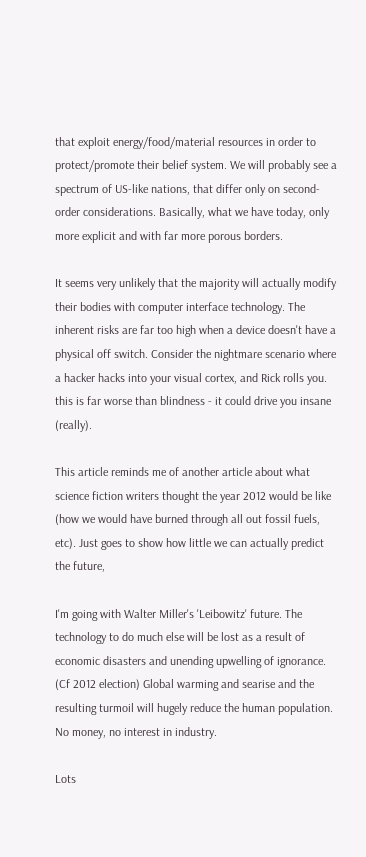that exploit energy/food/material resources in order to protect/promote their belief system. We will probably see a spectrum of US-like nations, that differ only on second-order considerations. Basically, what we have today, only more explicit and with far more porous borders.

It seems very unlikely that the majority will actually modify their bodies with computer interface technology. The inherent risks are far too high when a device doesn't have a physical off switch. Consider the nightmare scenario where a hacker hacks into your visual cortex, and Rick rolls you. this is far worse than blindness - it could drive you insane (really).

This article reminds me of another article about what science fiction writers thought the year 2012 would be like (how we would have burned through all out fossil fuels, etc). Just goes to show how little we can actually predict the future,

I'm going with Walter Miller's 'Leibowitz' future. The technology to do much else will be lost as a result of economic disasters and unending upwelling of ignorance. (Cf 2012 election) Global warming and searise and the resulting turmoil will hugely reduce the human population. No money, no interest in industry.

Lots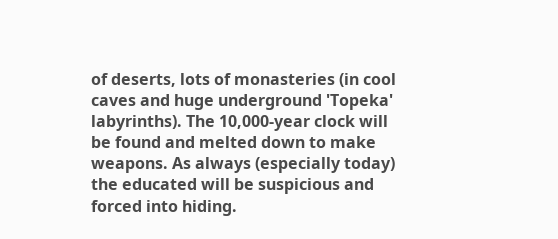of deserts, lots of monasteries (in cool caves and huge underground 'Topeka' labyrinths). The 10,000-year clock will be found and melted down to make weapons. As always (especially today) the educated will be suspicious and forced into hiding.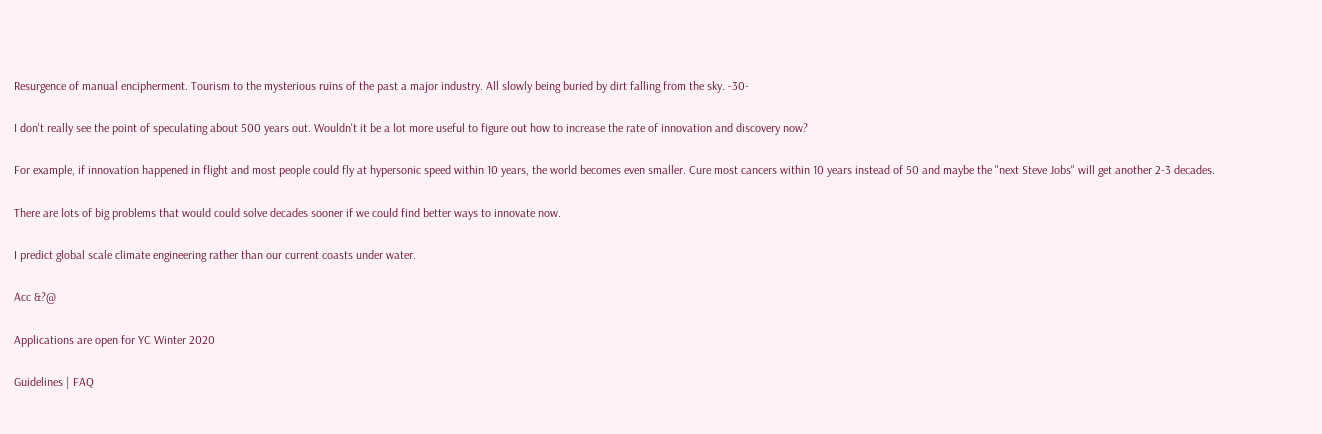Resurgence of manual encipherment. Tourism to the mysterious ruins of the past a major industry. All slowly being buried by dirt falling from the sky. -30-

I don't really see the point of speculating about 500 years out. Wouldn't it be a lot more useful to figure out how to increase the rate of innovation and discovery now?

For example, if innovation happened in flight and most people could fly at hypersonic speed within 10 years, the world becomes even smaller. Cure most cancers within 10 years instead of 50 and maybe the "next Steve Jobs" will get another 2-3 decades.

There are lots of big problems that would could solve decades sooner if we could find better ways to innovate now.

I predict global scale climate engineering rather than our current coasts under water.

Acc &?@

Applications are open for YC Winter 2020

Guidelines | FAQ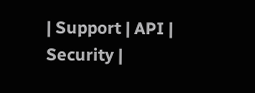| Support | API | Security |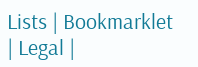Lists | Bookmarklet | Legal |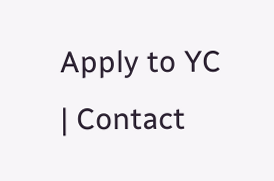Apply to YC | Contact